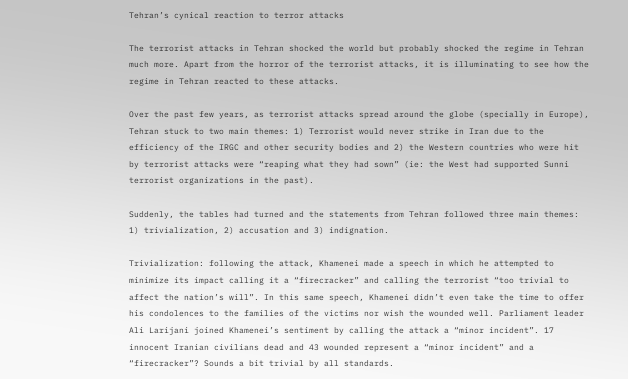Tehran’s cynical reaction to terror attacks

The terrorist attacks in Tehran shocked the world but probably shocked the regime in Tehran much more. Apart from the horror of the terrorist attacks, it is illuminating to see how the regime in Tehran reacted to these attacks.

Over the past few years, as terrorist attacks spread around the globe (specially in Europe), Tehran stuck to two main themes: 1) Terrorist would never strike in Iran due to the efficiency of the IRGC and other security bodies and 2) the Western countries who were hit by terrorist attacks were “reaping what they had sown” (ie: the West had supported Sunni terrorist organizations in the past).

Suddenly, the tables had turned and the statements from Tehran followed three main themes: 1) trivialization, 2) accusation and 3) indignation.

Trivialization: following the attack, Khamenei made a speech in which he attempted to minimize its impact calling it a “firecracker” and calling the terrorist “too trivial to affect the nation’s will”. In this same speech, Khamenei didn’t even take the time to offer his condolences to the families of the victims nor wish the wounded well. Parliament leader Ali Larijani joined Khamenei’s sentiment by calling the attack a “minor incident”. 17 innocent Iranian civilians dead and 43 wounded represent a “minor incident” and a “firecracker”? Sounds a bit trivial by all standards.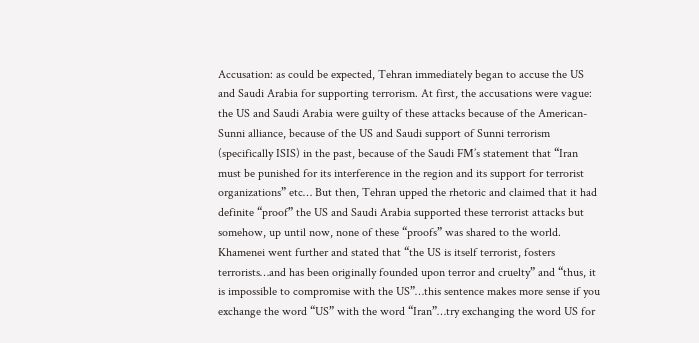Accusation: as could be expected, Tehran immediately began to accuse the US and Saudi Arabia for supporting terrorism. At first, the accusations were vague: the US and Saudi Arabia were guilty of these attacks because of the American-Sunni alliance, because of the US and Saudi support of Sunni terrorism (specifically ISIS) in the past, because of the Saudi FM’s statement that “Iran must be punished for its interference in the region and its support for terrorist organizations” etc… But then, Tehran upped the rhetoric and claimed that it had definite “proof” the US and Saudi Arabia supported these terrorist attacks but somehow, up until now, none of these “proofs” was shared to the world. Khamenei went further and stated that “the US is itself terrorist, fosters terrorists…and has been originally founded upon terror and cruelty” and “thus, it is impossible to compromise with the US”…this sentence makes more sense if you exchange the word “US” with the word “Iran”…try exchanging the word US for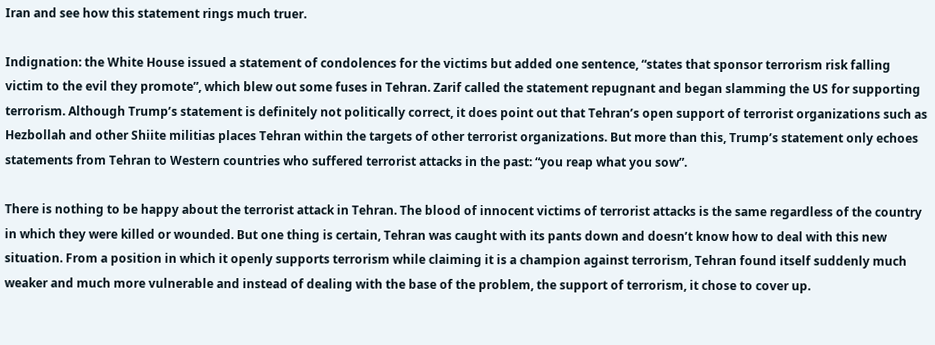Iran and see how this statement rings much truer.

Indignation: the White House issued a statement of condolences for the victims but added one sentence, “states that sponsor terrorism risk falling victim to the evil they promote”, which blew out some fuses in Tehran. Zarif called the statement repugnant and began slamming the US for supporting terrorism. Although Trump’s statement is definitely not politically correct, it does point out that Tehran’s open support of terrorist organizations such as Hezbollah and other Shiite militias places Tehran within the targets of other terrorist organizations. But more than this, Trump’s statement only echoes statements from Tehran to Western countries who suffered terrorist attacks in the past: “you reap what you sow”.

There is nothing to be happy about the terrorist attack in Tehran. The blood of innocent victims of terrorist attacks is the same regardless of the country in which they were killed or wounded. But one thing is certain, Tehran was caught with its pants down and doesn’t know how to deal with this new situation. From a position in which it openly supports terrorism while claiming it is a champion against terrorism, Tehran found itself suddenly much weaker and much more vulnerable and instead of dealing with the base of the problem, the support of terrorism, it chose to cover up.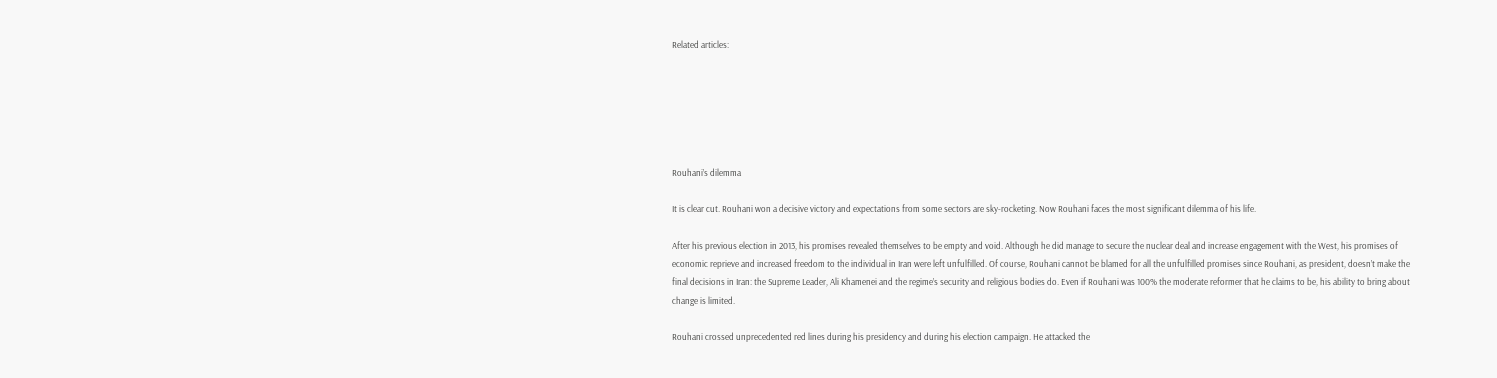Related articles:






Rouhani’s dilemma

It is clear cut. Rouhani won a decisive victory and expectations from some sectors are sky-rocketing. Now Rouhani faces the most significant dilemma of his life.

After his previous election in 2013, his promises revealed themselves to be empty and void. Although he did manage to secure the nuclear deal and increase engagement with the West, his promises of economic reprieve and increased freedom to the individual in Iran were left unfulfilled. Of course, Rouhani cannot be blamed for all the unfulfilled promises since Rouhani, as president, doesn’t make the final decisions in Iran: the Supreme Leader, Ali Khamenei and the regime’s security and religious bodies do. Even if Rouhani was 100% the moderate reformer that he claims to be, his ability to bring about change is limited.

Rouhani crossed unprecedented red lines during his presidency and during his election campaign. He attacked the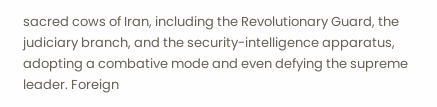sacred cows of Iran, including the Revolutionary Guard, the judiciary branch, and the security-intelligence apparatus, adopting a combative mode and even defying the supreme leader. Foreign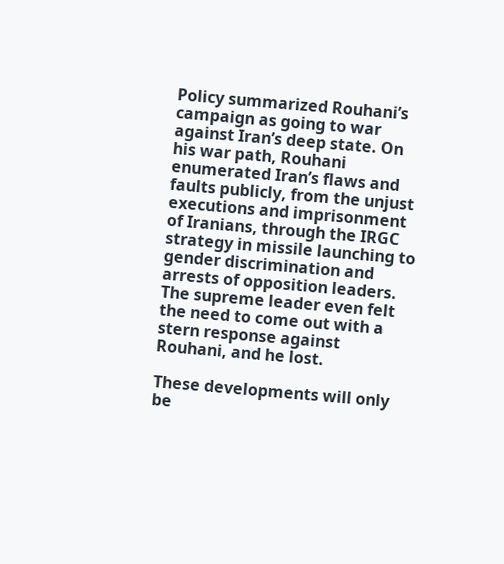Policy summarized Rouhani’s campaign as going to war against Iran’s deep state. On his war path, Rouhani enumerated Iran’s flaws and faults publicly, from the unjust executions and imprisonment of Iranians, through the IRGC strategy in missile launching to gender discrimination and arrests of opposition leaders. The supreme leader even felt the need to come out with a stern response against Rouhani, and he lost.

These developments will only be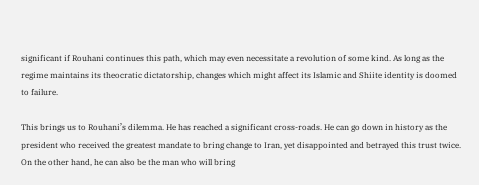significant if Rouhani continues this path, which may even necessitate a revolution of some kind. As long as the regime maintains its theocratic dictatorship, changes which might affect its Islamic and Shiite identity is doomed to failure.

This brings us to Rouhani’s dilemma. He has reached a significant cross-roads. He can go down in history as the president who received the greatest mandate to bring change to Iran, yet disappointed and betrayed this trust twice. On the other hand, he can also be the man who will bring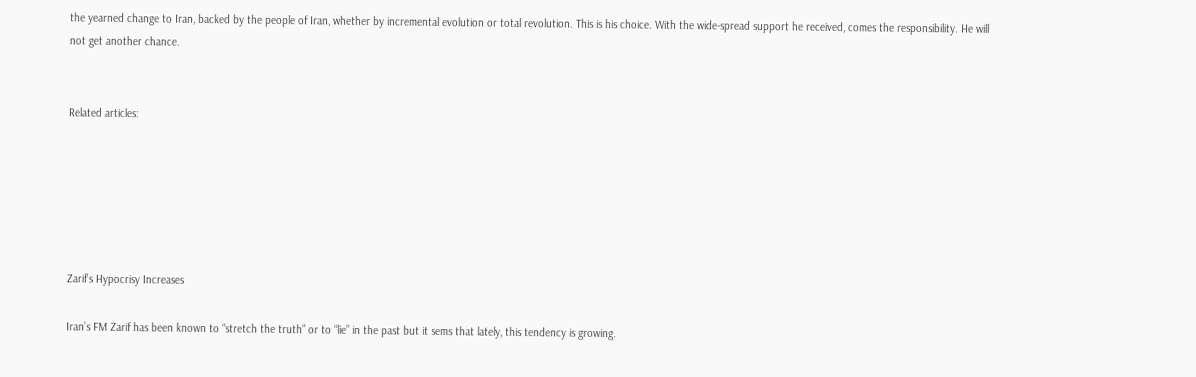the yearned change to Iran, backed by the people of Iran, whether by incremental evolution or total revolution. This is his choice. With the wide-spread support he received, comes the responsibility. He will not get another chance.


Related articles:






Zarif’s Hypocrisy Increases

Iran’s FM Zarif has been known to “stretch the truth” or to “lie” in the past but it sems that lately, this tendency is growing.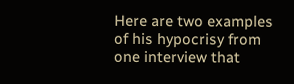Here are two examples of his hypocrisy from one interview that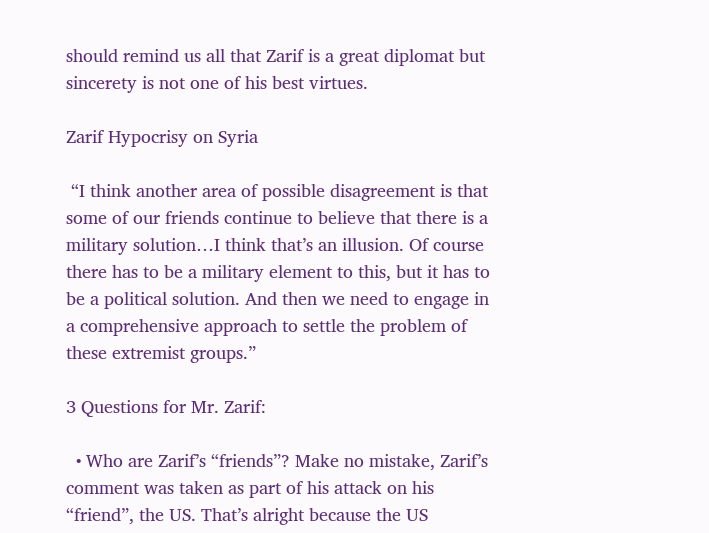should remind us all that Zarif is a great diplomat but sincerety is not one of his best virtues.

Zarif Hypocrisy on Syria

 “I think another area of possible disagreement is that some of our friends continue to believe that there is a military solution…I think that’s an illusion. Of course there has to be a military element to this, but it has to be a political solution. And then we need to engage in a comprehensive approach to settle the problem of these extremist groups.”

3 Questions for Mr. Zarif:

  • Who are Zarif’s “friends”? Make no mistake, Zarif’s comment was taken as part of his attack on his “friend”, the US. That’s alright because the US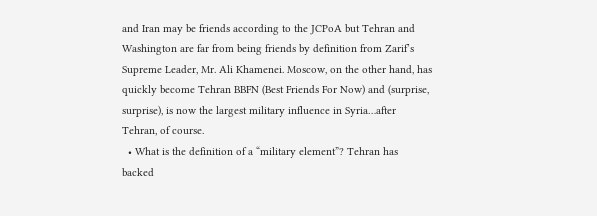and Iran may be friends according to the JCPoA but Tehran and Washington are far from being friends by definition from Zarif’s Supreme Leader, Mr. Ali Khamenei. Moscow, on the other hand, has quickly become Tehran BBFN (Best Friends For Now) and (surprise, surprise), is now the largest military influence in Syria…after Tehran, of course.
  • What is the definition of a “military element”? Tehran has backed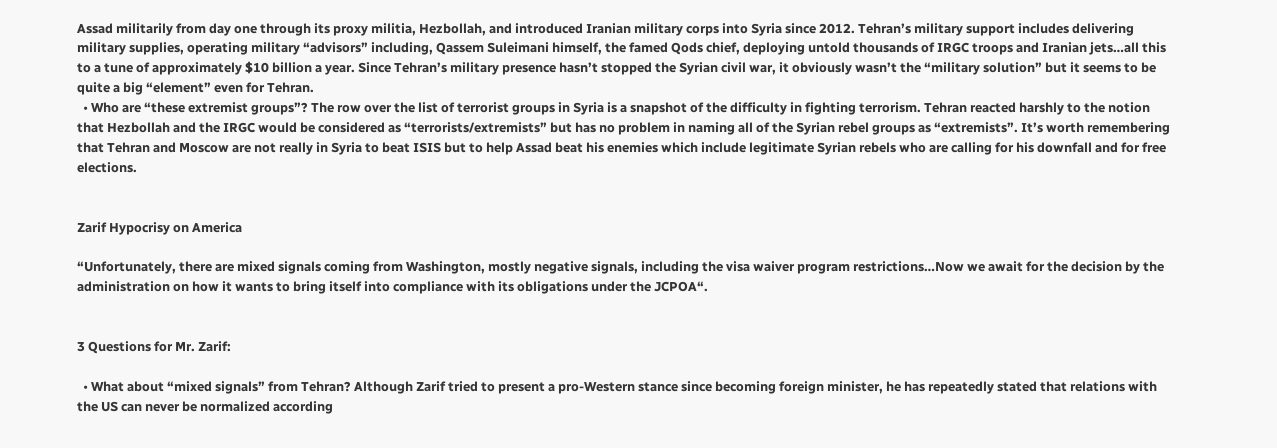Assad militarily from day one through its proxy militia, Hezbollah, and introduced Iranian military corps into Syria since 2012. Tehran’s military support includes delivering military supplies, operating military “advisors” including, Qassem Suleimani himself, the famed Qods chief, deploying untold thousands of IRGC troops and Iranian jets…all this to a tune of approximately $10 billion a year. Since Tehran’s military presence hasn’t stopped the Syrian civil war, it obviously wasn’t the “military solution” but it seems to be quite a big “element” even for Tehran.
  • Who are “these extremist groups”? The row over the list of terrorist groups in Syria is a snapshot of the difficulty in fighting terrorism. Tehran reacted harshly to the notion that Hezbollah and the IRGC would be considered as “terrorists/extremists” but has no problem in naming all of the Syrian rebel groups as “extremists”. It’s worth remembering that Tehran and Moscow are not really in Syria to beat ISIS but to help Assad beat his enemies which include legitimate Syrian rebels who are calling for his downfall and for free elections.


Zarif Hypocrisy on America

“Unfortunately, there are mixed signals coming from Washington, mostly negative signals, including the visa waiver program restrictions…Now we await for the decision by the administration on how it wants to bring itself into compliance with its obligations under the JCPOA“.


3 Questions for Mr. Zarif:

  • What about “mixed signals” from Tehran? Although Zarif tried to present a pro-Western stance since becoming foreign minister, he has repeatedly stated that relations with the US can never be normalized according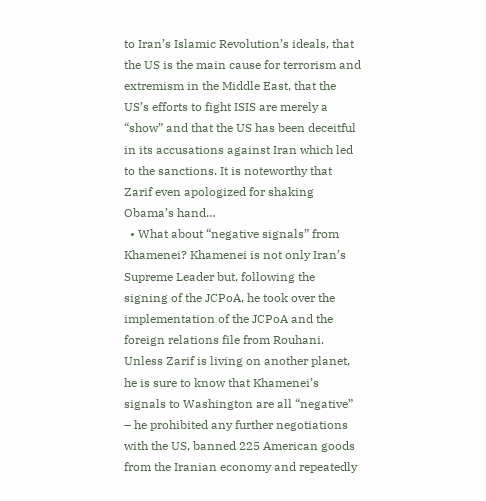to Iran’s Islamic Revolution’s ideals, that the US is the main cause for terrorism and extremism in the Middle East, that the US’s efforts to fight ISIS are merely a “show” and that the US has been deceitful in its accusations against Iran which led to the sanctions. It is noteworthy that Zarif even apologized for shaking Obama’s hand…
  • What about “negative signals” from Khamenei? Khamenei is not only Iran’s Supreme Leader but, following the signing of the JCPoA, he took over the implementation of the JCPoA and the foreign relations file from Rouhani. Unless Zarif is living on another planet, he is sure to know that Khamenei’s signals to Washington are all “negative” – he prohibited any further negotiations with the US, banned 225 American goods from the Iranian economy and repeatedly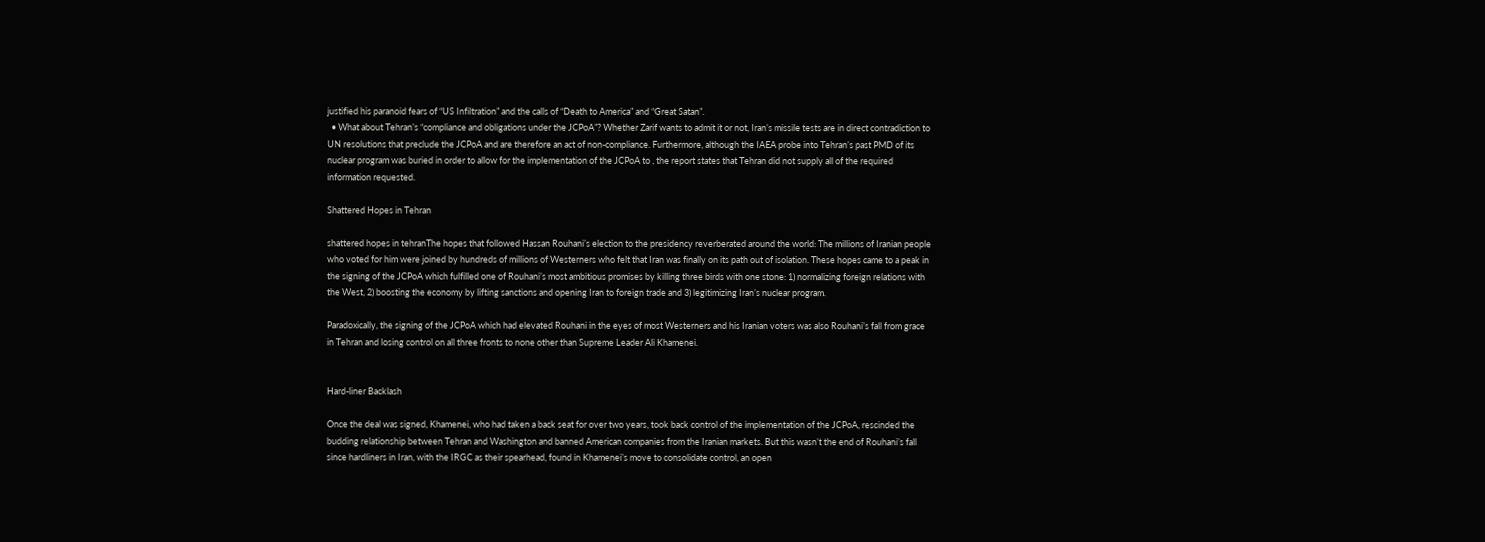justified his paranoid fears of “US Infiltration” and the calls of “Death to America” and “Great Satan”.
  • What about Tehran’s “compliance and obligations under the JCPoA”? Whether Zarif wants to admit it or not, Iran’s missile tests are in direct contradiction to UN resolutions that preclude the JCPoA and are therefore an act of non-compliance. Furthermore, although the IAEA probe into Tehran’s past PMD of its nuclear program was buried in order to allow for the implementation of the JCPoA to , the report states that Tehran did not supply all of the required information requested.

Shattered Hopes in Tehran

shattered hopes in tehranThe hopes that followed Hassan Rouhani’s election to the presidency reverberated around the world: The millions of Iranian people who voted for him were joined by hundreds of millions of Westerners who felt that Iran was finally on its path out of isolation. These hopes came to a peak in the signing of the JCPoA which fulfilled one of Rouhani’s most ambitious promises by killing three birds with one stone: 1) normalizing foreign relations with the West, 2) boosting the economy by lifting sanctions and opening Iran to foreign trade and 3) legitimizing Iran’s nuclear program.

Paradoxically, the signing of the JCPoA which had elevated Rouhani in the eyes of most Westerners and his Iranian voters was also Rouhani’s fall from grace in Tehran and losing control on all three fronts to none other than Supreme Leader Ali Khamenei.


Hard-liner Backlash

Once the deal was signed, Khamenei, who had taken a back seat for over two years, took back control of the implementation of the JCPoA, rescinded the budding relationship between Tehran and Washington and banned American companies from the Iranian markets. But this wasn’t the end of Rouhani’s fall since hardliners in Iran, with the IRGC as their spearhead, found in Khamenei’s move to consolidate control, an open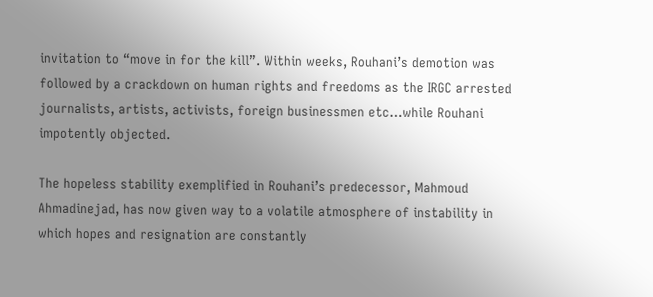invitation to “move in for the kill”. Within weeks, Rouhani’s demotion was followed by a crackdown on human rights and freedoms as the IRGC arrested journalists, artists, activists, foreign businessmen etc…while Rouhani impotently objected.

The hopeless stability exemplified in Rouhani’s predecessor, Mahmoud Ahmadinejad, has now given way to a volatile atmosphere of instability in which hopes and resignation are constantly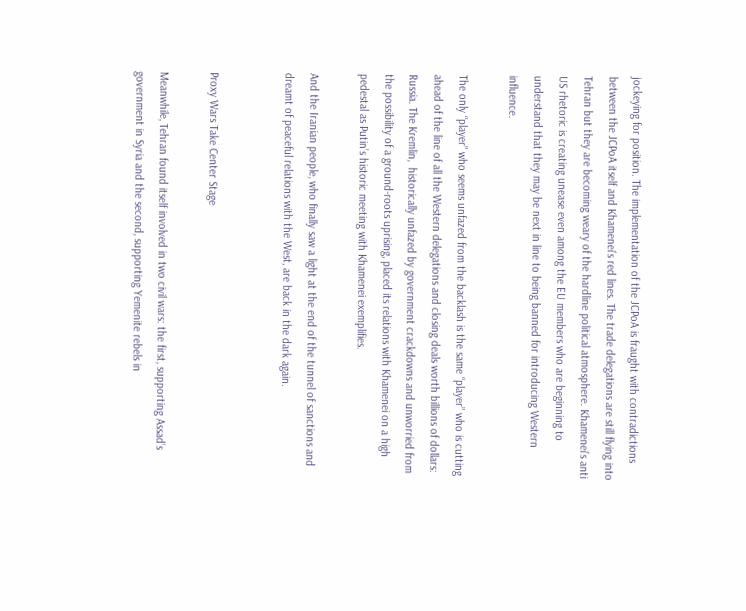jockeying for position. The implementation of the JCPoA is fraught with contradictions between the JCPoA itself and Khamenei’s red lines. The trade delegations are still flying into Tehran but they are becoming weary of the hardline political atmosphere. Khamenei’s anti US rhetoric is creating unease even among the EU members who are beginning to understand that they may be next in line to being banned for introducing Western influence.

The only “player” who seems unfazed from the backlash is the same “player” who is cutting ahead of the line of all the Western delegations and closing deals worth billions of dollars: Russia. The Kremlin,  historically unfazed by government crackdowns and unworried from the possibility of a ground-roots uprising, placed its relations with Khamenei on a high pedestal as Putin’s historic meeting with Khamenei exemplifies.

And the Iranian people, who finally saw a light at the end of the tunnel of sanctions and dreamt of peaceful relations with the West, are back in the dark again.


Proxy Wars Take Center Stage

Meanwhile, Tehran found itself involved in two civil wars: the first, supporting Assad’s government in Syria and the second, supporting Yemenite rebels in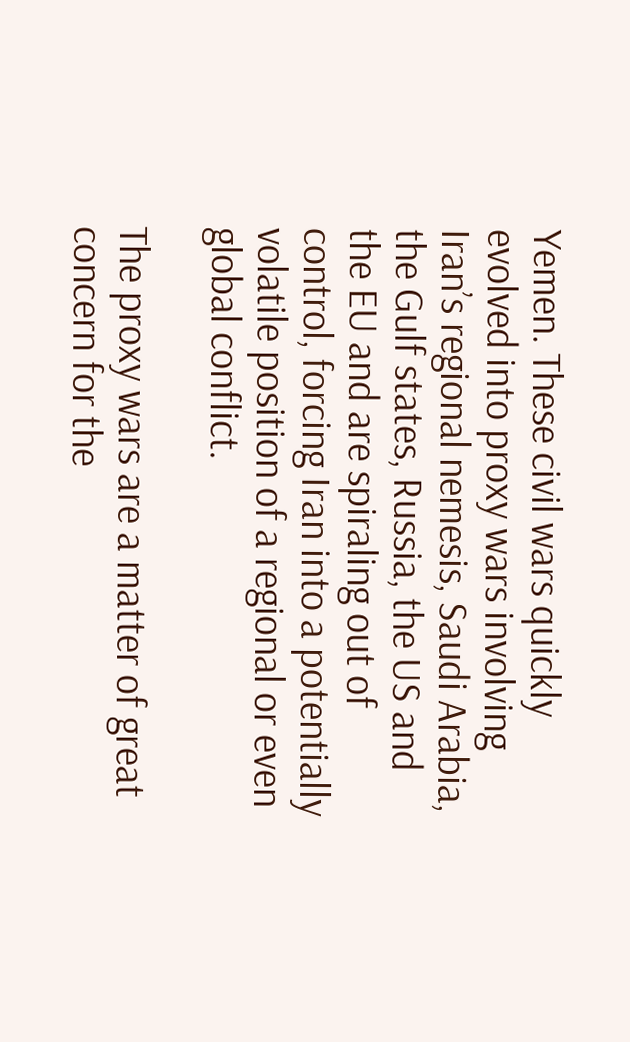Yemen. These civil wars quickly evolved into proxy wars involving Iran’s regional nemesis, Saudi Arabia, the Gulf states, Russia, the US and the EU and are spiraling out of control, forcing Iran into a potentially volatile position of a regional or even global conflict.

The proxy wars are a matter of great concern for the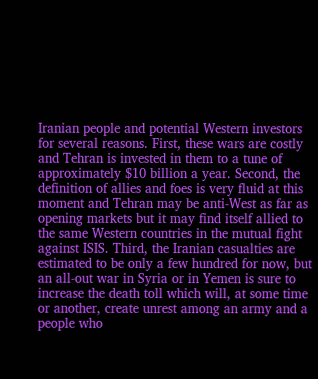Iranian people and potential Western investors for several reasons. First, these wars are costly and Tehran is invested in them to a tune of approximately $10 billion a year. Second, the definition of allies and foes is very fluid at this moment and Tehran may be anti-West as far as opening markets but it may find itself allied to the same Western countries in the mutual fight against ISIS. Third, the Iranian casualties are estimated to be only a few hundred for now, but an all-out war in Syria or in Yemen is sure to increase the death toll which will, at some time or another, create unrest among an army and a people who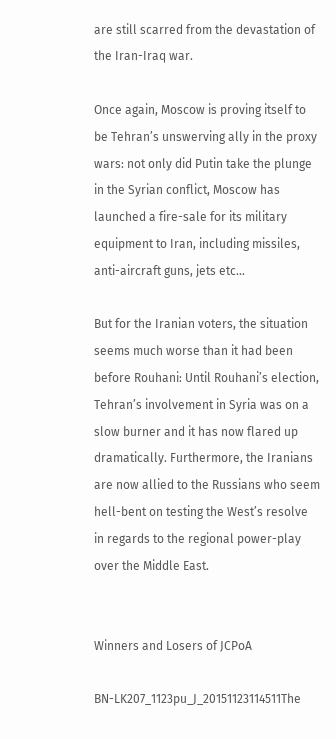are still scarred from the devastation of the Iran-Iraq war.

Once again, Moscow is proving itself to be Tehran’s unswerving ally in the proxy wars: not only did Putin take the plunge in the Syrian conflict, Moscow has launched a fire-sale for its military equipment to Iran, including missiles, anti-aircraft guns, jets etc…

But for the Iranian voters, the situation seems much worse than it had been before Rouhani: Until Rouhani’s election, Tehran’s involvement in Syria was on a slow burner and it has now flared up dramatically. Furthermore, the Iranians are now allied to the Russians who seem hell-bent on testing the West’s resolve in regards to the regional power-play over the Middle East.


Winners and Losers of JCPoA

BN-LK207_1123pu_J_20151123114511The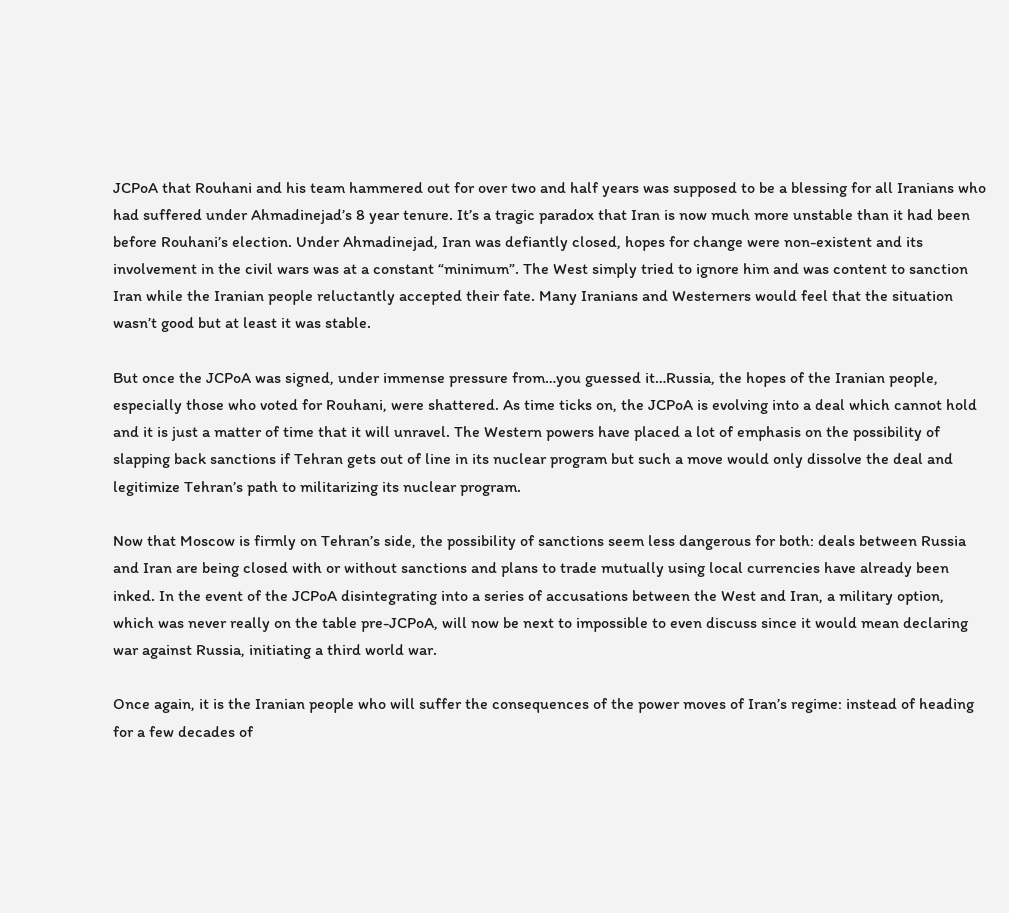JCPoA that Rouhani and his team hammered out for over two and half years was supposed to be a blessing for all Iranians who had suffered under Ahmadinejad’s 8 year tenure. It’s a tragic paradox that Iran is now much more unstable than it had been before Rouhani’s election. Under Ahmadinejad, Iran was defiantly closed, hopes for change were non-existent and its involvement in the civil wars was at a constant “minimum”. The West simply tried to ignore him and was content to sanction Iran while the Iranian people reluctantly accepted their fate. Many Iranians and Westerners would feel that the situation wasn’t good but at least it was stable.

But once the JCPoA was signed, under immense pressure from…you guessed it…Russia, the hopes of the Iranian people, especially those who voted for Rouhani, were shattered. As time ticks on, the JCPoA is evolving into a deal which cannot hold and it is just a matter of time that it will unravel. The Western powers have placed a lot of emphasis on the possibility of slapping back sanctions if Tehran gets out of line in its nuclear program but such a move would only dissolve the deal and legitimize Tehran’s path to militarizing its nuclear program.

Now that Moscow is firmly on Tehran’s side, the possibility of sanctions seem less dangerous for both: deals between Russia and Iran are being closed with or without sanctions and plans to trade mutually using local currencies have already been inked. In the event of the JCPoA disintegrating into a series of accusations between the West and Iran, a military option, which was never really on the table pre-JCPoA, will now be next to impossible to even discuss since it would mean declaring war against Russia, initiating a third world war.

Once again, it is the Iranian people who will suffer the consequences of the power moves of Iran’s regime: instead of heading for a few decades of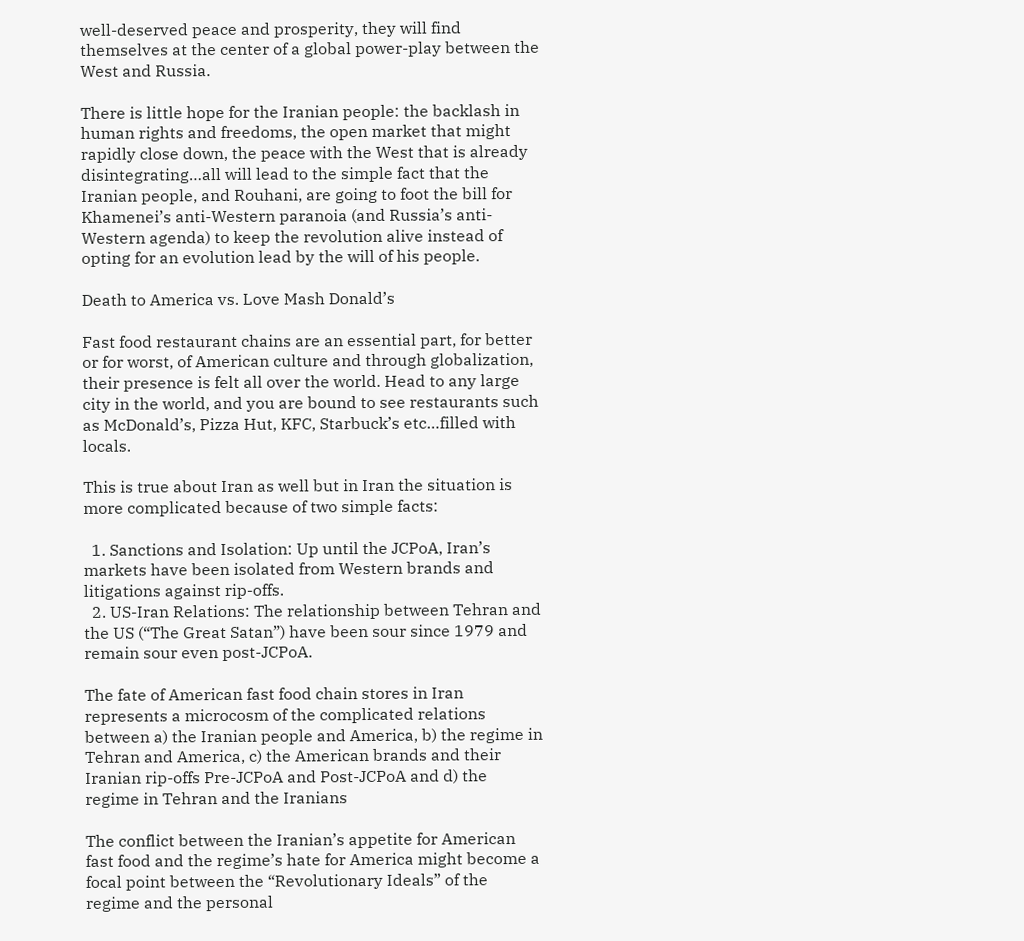well-deserved peace and prosperity, they will find themselves at the center of a global power-play between the West and Russia.

There is little hope for the Iranian people: the backlash in human rights and freedoms, the open market that might rapidly close down, the peace with the West that is already disintegrating…all will lead to the simple fact that the Iranian people, and Rouhani, are going to foot the bill for Khamenei’s anti-Western paranoia (and Russia’s anti-Western agenda) to keep the revolution alive instead of opting for an evolution lead by the will of his people.

Death to America vs. Love Mash Donald’s

Fast food restaurant chains are an essential part, for better or for worst, of American culture and through globalization, their presence is felt all over the world. Head to any large city in the world, and you are bound to see restaurants such as McDonald’s, Pizza Hut, KFC, Starbuck’s etc…filled with locals.

This is true about Iran as well but in Iran the situation is more complicated because of two simple facts:

  1. Sanctions and Isolation: Up until the JCPoA, Iran’s markets have been isolated from Western brands and litigations against rip-offs.
  2. US-Iran Relations: The relationship between Tehran and the US (“The Great Satan”) have been sour since 1979 and remain sour even post-JCPoA.

The fate of American fast food chain stores in Iran represents a microcosm of the complicated relations between a) the Iranian people and America, b) the regime in Tehran and America, c) the American brands and their Iranian rip-offs Pre-JCPoA and Post-JCPoA and d) the regime in Tehran and the Iranians

The conflict between the Iranian’s appetite for American fast food and the regime’s hate for America might become a focal point between the “Revolutionary Ideals” of the regime and the personal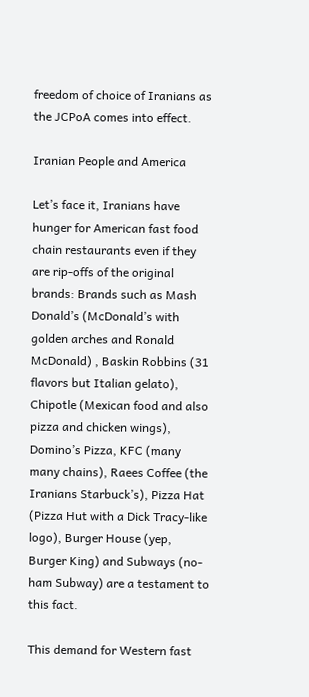freedom of choice of Iranians as the JCPoA comes into effect.

Iranian People and America

Let’s face it, Iranians have hunger for American fast food chain restaurants even if they are rip-offs of the original brands: Brands such as Mash Donald’s (McDonald’s with golden arches and Ronald McDonald) , Baskin Robbins (31 flavors but Italian gelato), Chipotle (Mexican food and also pizza and chicken wings), Domino’s Pizza, KFC (many many chains), Raees Coffee (the Iranians Starbuck’s), Pizza Hat (Pizza Hut with a Dick Tracy-like logo), Burger House (yep, Burger King) and Subways (no-ham Subway) are a testament to this fact.

This demand for Western fast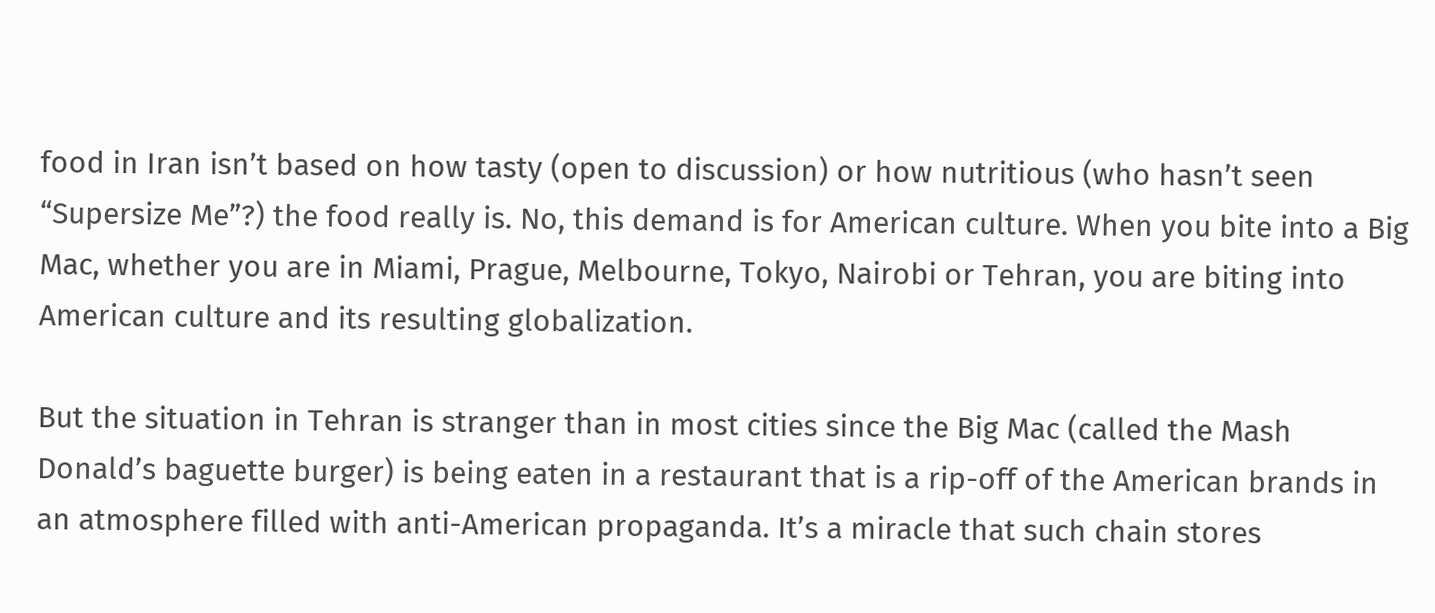food in Iran isn’t based on how tasty (open to discussion) or how nutritious (who hasn’t seen “Supersize Me”?) the food really is. No, this demand is for American culture. When you bite into a Big Mac, whether you are in Miami, Prague, Melbourne, Tokyo, Nairobi or Tehran, you are biting into American culture and its resulting globalization.

But the situation in Tehran is stranger than in most cities since the Big Mac (called the Mash Donald’s baguette burger) is being eaten in a restaurant that is a rip-off of the American brands in an atmosphere filled with anti-American propaganda. It’s a miracle that such chain stores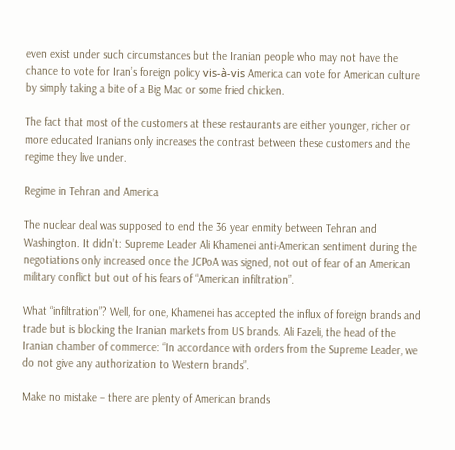even exist under such circumstances but the Iranian people who may not have the chance to vote for Iran’s foreign policy vis-à-vis America can vote for American culture by simply taking a bite of a Big Mac or some fried chicken.

The fact that most of the customers at these restaurants are either younger, richer or more educated Iranians only increases the contrast between these customers and the regime they live under.

Regime in Tehran and America

The nuclear deal was supposed to end the 36 year enmity between Tehran and Washington. It didn’t: Supreme Leader Ali Khamenei anti-American sentiment during the negotiations only increased once the JCPoA was signed, not out of fear of an American military conflict but out of his fears of “American infiltration”.

What “infiltration”? Well, for one, Khamenei has accepted the influx of foreign brands and trade but is blocking the Iranian markets from US brands. Ali Fazeli, the head of the Iranian chamber of commerce: “In accordance with orders from the Supreme Leader, we do not give any authorization to Western brands”.

Make no mistake – there are plenty of American brands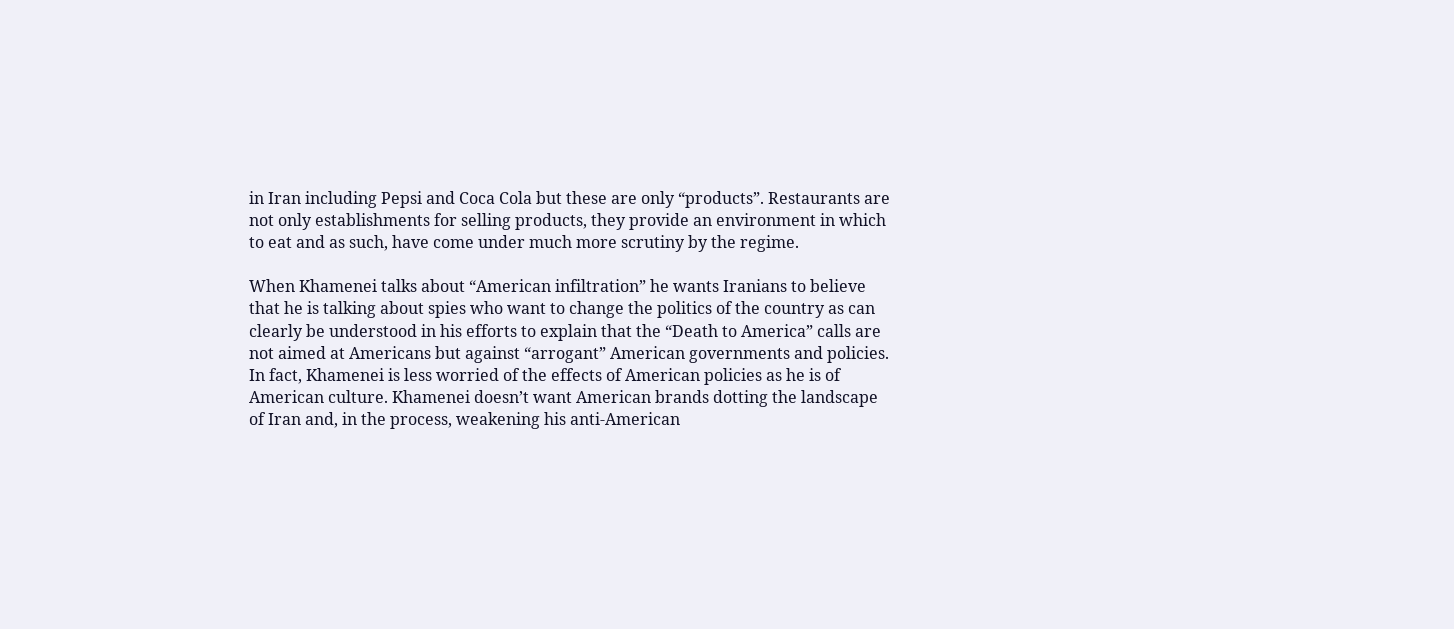in Iran including Pepsi and Coca Cola but these are only “products”. Restaurants are not only establishments for selling products, they provide an environment in which to eat and as such, have come under much more scrutiny by the regime.

When Khamenei talks about “American infiltration” he wants Iranians to believe that he is talking about spies who want to change the politics of the country as can clearly be understood in his efforts to explain that the “Death to America” calls are not aimed at Americans but against “arrogant” American governments and policies. In fact, Khamenei is less worried of the effects of American policies as he is of American culture. Khamenei doesn’t want American brands dotting the landscape of Iran and, in the process, weakening his anti-American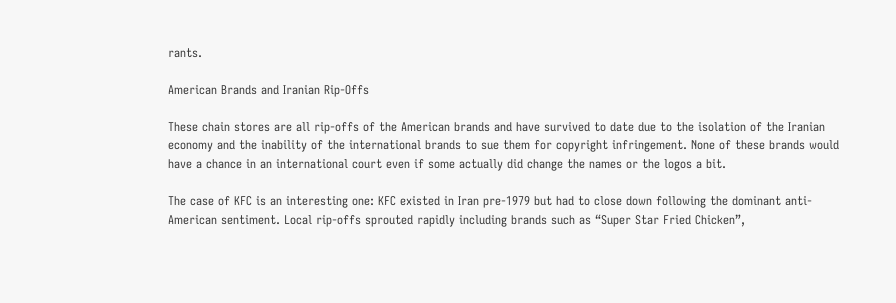rants.

American Brands and Iranian Rip-Offs

These chain stores are all rip-offs of the American brands and have survived to date due to the isolation of the Iranian economy and the inability of the international brands to sue them for copyright infringement. None of these brands would have a chance in an international court even if some actually did change the names or the logos a bit.

The case of KFC is an interesting one: KFC existed in Iran pre-1979 but had to close down following the dominant anti-American sentiment. Local rip-offs sprouted rapidly including brands such as “Super Star Fried Chicken”,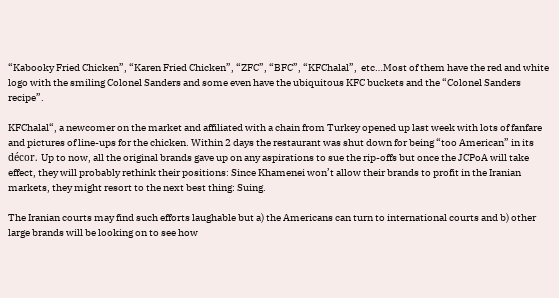“Kabooky Fried Chicken”, “Karen Fried Chicken”, “ZFC”, “BFC”, “KFChalal”,  etc…Most of them have the red and white logo with the smiling Colonel Sanders and some even have the ubiquitous KFC buckets and the “Colonel Sanders recipe”.

KFChalal“, a newcomer on the market and affiliated with a chain from Turkey opened up last week with lots of fanfare and pictures of line-ups for the chicken. Within 2 days the restaurant was shut down for being “too American” in its décor. Up to now, all the original brands gave up on any aspirations to sue the rip-offs but once the JCPoA will take effect, they will probably rethink their positions: Since Khamenei won’t allow their brands to profit in the Iranian markets, they might resort to the next best thing: Suing.

The Iranian courts may find such efforts laughable but a) the Americans can turn to international courts and b) other large brands will be looking on to see how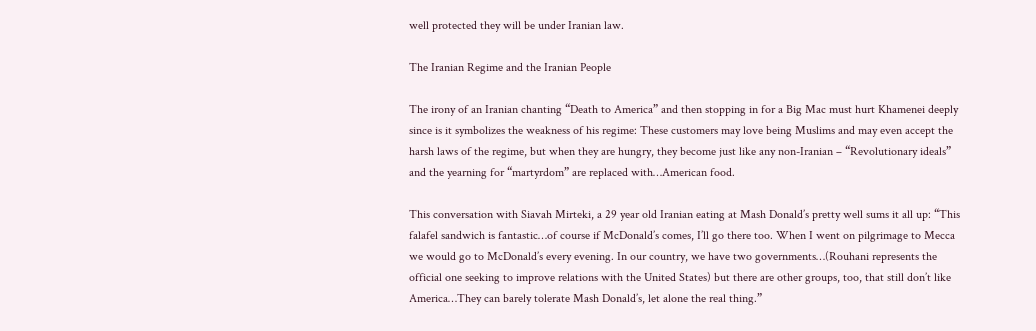well protected they will be under Iranian law.

The Iranian Regime and the Iranian People

The irony of an Iranian chanting “Death to America” and then stopping in for a Big Mac must hurt Khamenei deeply since is it symbolizes the weakness of his regime: These customers may love being Muslims and may even accept the harsh laws of the regime, but when they are hungry, they become just like any non-Iranian – “Revolutionary ideals” and the yearning for “martyrdom” are replaced with…American food.

This conversation with Siavah Mirteki, a 29 year old Iranian eating at Mash Donald’s pretty well sums it all up: “This falafel sandwich is fantastic…of course if McDonald’s comes, I’ll go there too. When I went on pilgrimage to Mecca we would go to McDonald’s every evening. In our country, we have two governments…(Rouhani represents the official one seeking to improve relations with the United States) but there are other groups, too, that still don’t like America…They can barely tolerate Mash Donald’s, let alone the real thing.”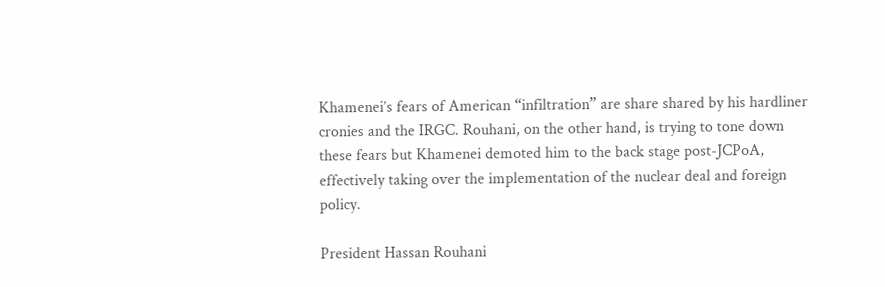Khamenei’s fears of American “infiltration” are share shared by his hardliner cronies and the IRGC. Rouhani, on the other hand, is trying to tone down these fears but Khamenei demoted him to the back stage post-JCPoA, effectively taking over the implementation of the nuclear deal and foreign policy.

President Hassan Rouhani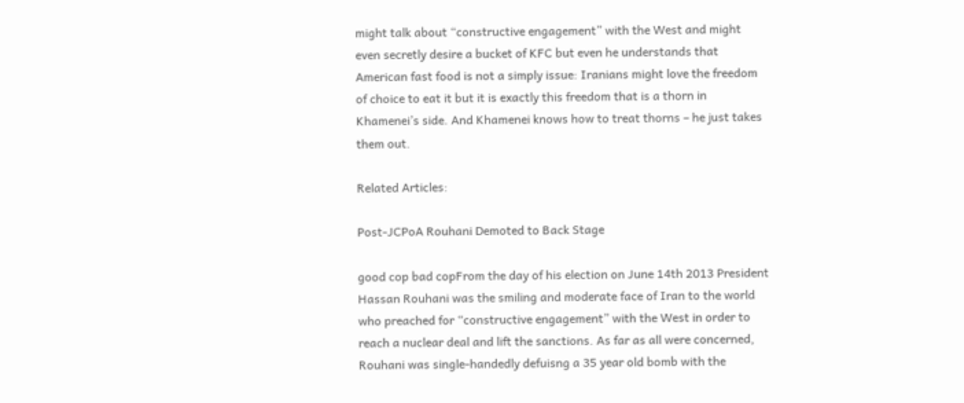might talk about “constructive engagement” with the West and might even secretly desire a bucket of KFC but even he understands that American fast food is not a simply issue: Iranians might love the freedom of choice to eat it but it is exactly this freedom that is a thorn in Khamenei’s side. And Khamenei knows how to treat thorns – he just takes them out.

Related Articles:

Post-JCPoA Rouhani Demoted to Back Stage

good cop bad copFrom the day of his election on June 14th 2013 President Hassan Rouhani was the smiling and moderate face of Iran to the world who preached for “constructive engagement” with the West in order to reach a nuclear deal and lift the sanctions. As far as all were concerned, Rouhani was single-handedly defuisng a 35 year old bomb with the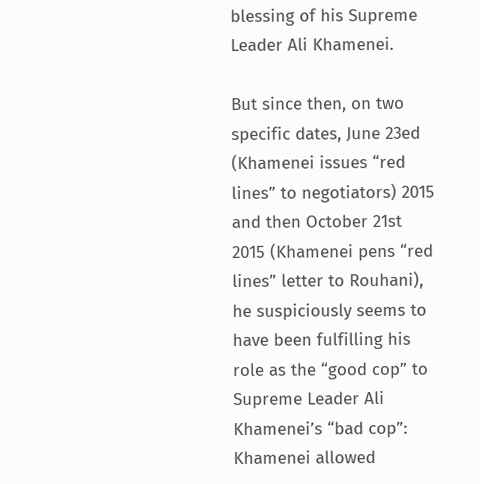blessing of his Supreme Leader Ali Khamenei.

But since then, on two specific dates, June 23ed (Khamenei issues “red lines” to negotiators) 2015 and then October 21st 2015 (Khamenei pens “red lines” letter to Rouhani), he suspiciously seems to have been fulfilling his role as the “good cop” to Supreme Leader Ali Khamenei’s “bad cop”: Khamenei allowed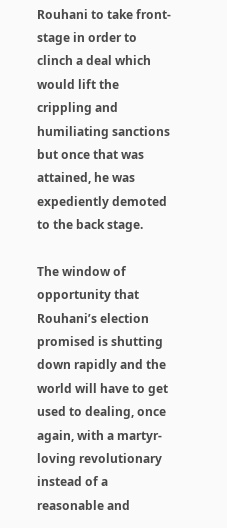Rouhani to take front-stage in order to clinch a deal which would lift the crippling and humiliating sanctions but once that was attained, he was expediently demoted to the back stage.

The window of opportunity that Rouhani’s election promised is shutting down rapidly and the world will have to get used to dealing, once again, with a martyr-loving revolutionary instead of a reasonable and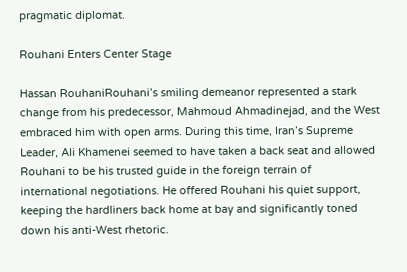pragmatic diplomat.

Rouhani Enters Center Stage

Hassan RouhaniRouhani’s smiling demeanor represented a stark change from his predecessor, Mahmoud Ahmadinejad, and the West embraced him with open arms. During this time, Iran’s Supreme Leader, Ali Khamenei seemed to have taken a back seat and allowed Rouhani to be his trusted guide in the foreign terrain of international negotiations. He offered Rouhani his quiet support, keeping the hardliners back home at bay and significantly toned down his anti-West rhetoric.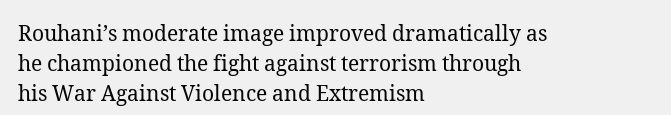Rouhani’s moderate image improved dramatically as he championed the fight against terrorism through his War Against Violence and Extremism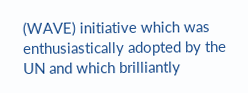(WAVE) initiative which was enthusiastically adopted by the UN and which brilliantly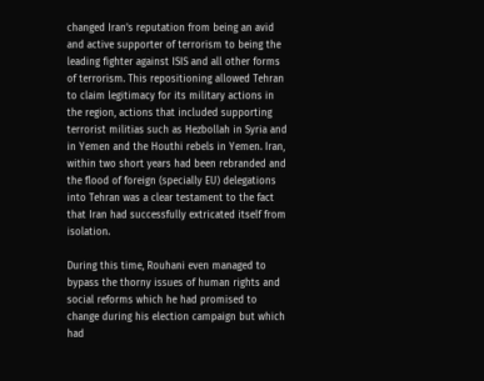changed Iran’s reputation from being an avid and active supporter of terrorism to being the leading fighter against ISIS and all other forms of terrorism. This repositioning allowed Tehran to claim legitimacy for its military actions in the region, actions that included supporting terrorist militias such as Hezbollah in Syria and in Yemen and the Houthi rebels in Yemen. Iran, within two short years had been rebranded and the flood of foreign (specially EU) delegations into Tehran was a clear testament to the fact that Iran had successfully extricated itself from isolation.

During this time, Rouhani even managed to bypass the thorny issues of human rights and social reforms which he had promised to change during his election campaign but which had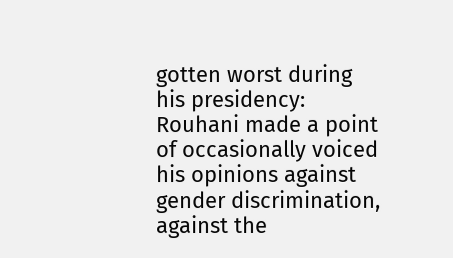gotten worst during his presidency: Rouhani made a point of occasionally voiced his opinions against gender discrimination, against the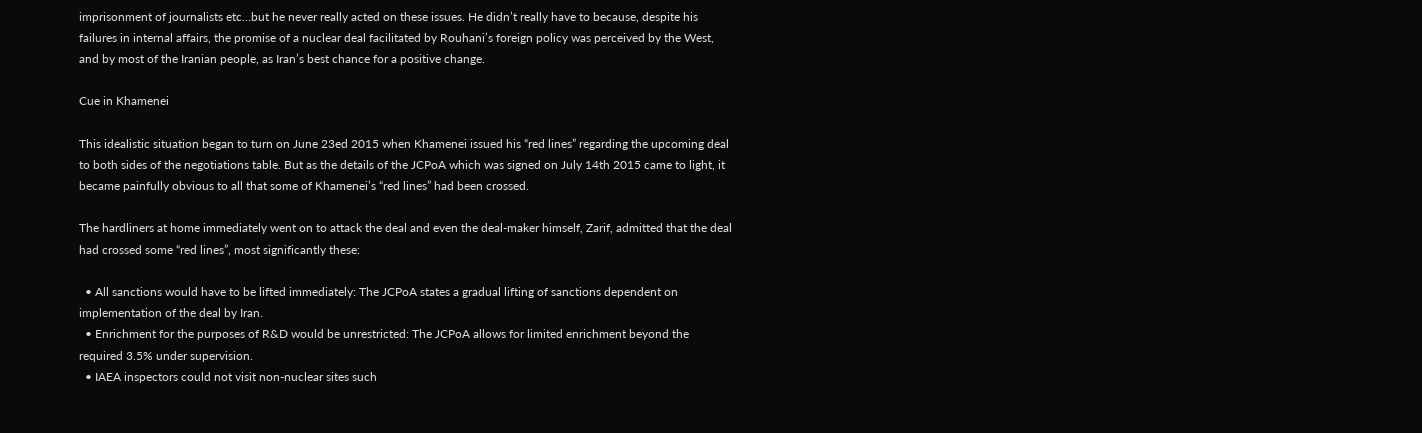imprisonment of journalists etc…but he never really acted on these issues. He didn’t really have to because, despite his failures in internal affairs, the promise of a nuclear deal facilitated by Rouhani’s foreign policy was perceived by the West, and by most of the Iranian people, as Iran’s best chance for a positive change.

Cue in Khamenei

This idealistic situation began to turn on June 23ed 2015 when Khamenei issued his “red lines” regarding the upcoming deal to both sides of the negotiations table. But as the details of the JCPoA which was signed on July 14th 2015 came to light, it became painfully obvious to all that some of Khamenei’s “red lines” had been crossed.

The hardliners at home immediately went on to attack the deal and even the deal-maker himself, Zarif, admitted that the deal had crossed some “red lines”, most significantly these:

  • All sanctions would have to be lifted immediately: The JCPoA states a gradual lifting of sanctions dependent on implementation of the deal by Iran.
  • Enrichment for the purposes of R&D would be unrestricted: The JCPoA allows for limited enrichment beyond the required 3.5% under supervision.
  • IAEA inspectors could not visit non-nuclear sites such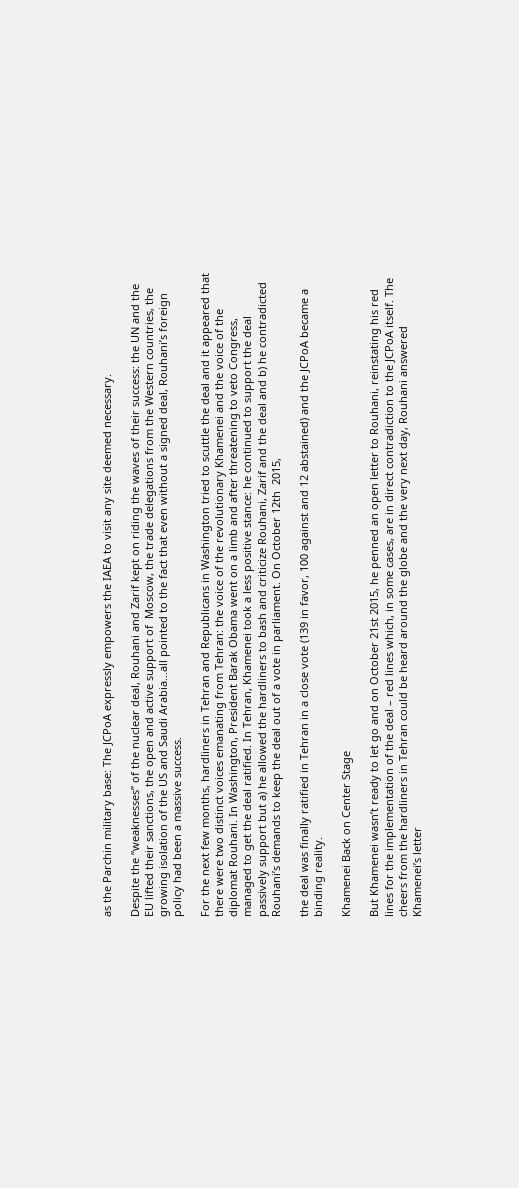as the Parchin military base: The JCPoA expressly empowers the IAEA to visit any site deemed necessary.

Despite the “weaknesses” of the nuclear deal, Rouhani and Zarif kept on riding the waves of their success: the UN and the EU lifted their sanctions, the open and active support of  Moscow, the trade delegations from the Western countries, the growing isolation of the US and Saudi Arabia…all pointed to the fact that even without a signed deal, Rouhani’s foreign policy had been a massive success.

For the next few months, hardliners in Tehran and Republicans in Washington tried to scuttle the deal and it appeared that there were two distinct voices emanating from Tehran: the voice of the revolutionary Khamenei and the voice of the diplomat Rouhani. In Washington, President Barak Obama went on a limb and after threatening to veto Congress, managed to get the deal ratified. In Tehran, Khamenei took a less positive stance: he continued to support the deal passively support but a) he allowed the hardliners to bash and criticize Rouhani, Zarif and the deal and b) he contradicted Rouhani’s demands to keep the deal out of a vote in parliament. On October 12th  2015,

the deal was finally ratified in Tehran in a close vote (139 in favor, 100 against and 12 abstained) and the JCPoA became a binding reality.

Khamenei Back on Center Stage

But Khamenei wasn’t ready to let go and on October 21st 2015, he penned an open letter to Rouhani, reinstating his red lines for the implementation of the deal – red lines which, in some cases, are in direct contradiction to the JCPoA itself. The cheers from the hardliners in Tehran could be heard around the globe and the very next day, Rouhani answered Khamenei’s letter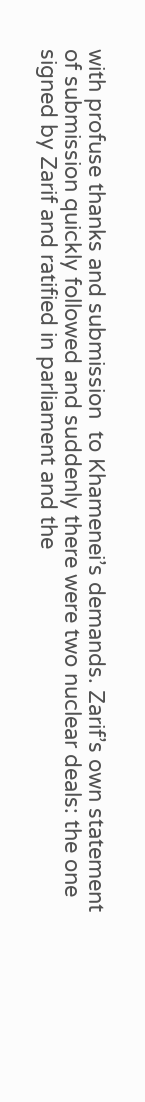with profuse thanks and submission  to Khamenei’s demands. Zarif’s own statement of submission quickly followed and suddenly there were two nuclear deals: the one signed by Zarif and ratified in parliament and the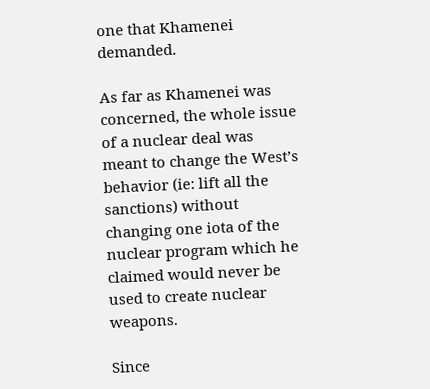one that Khamenei demanded.

As far as Khamenei was concerned, the whole issue of a nuclear deal was meant to change the West’s behavior (ie: lift all the sanctions) without changing one iota of the nuclear program which he claimed would never be used to create nuclear weapons.

Since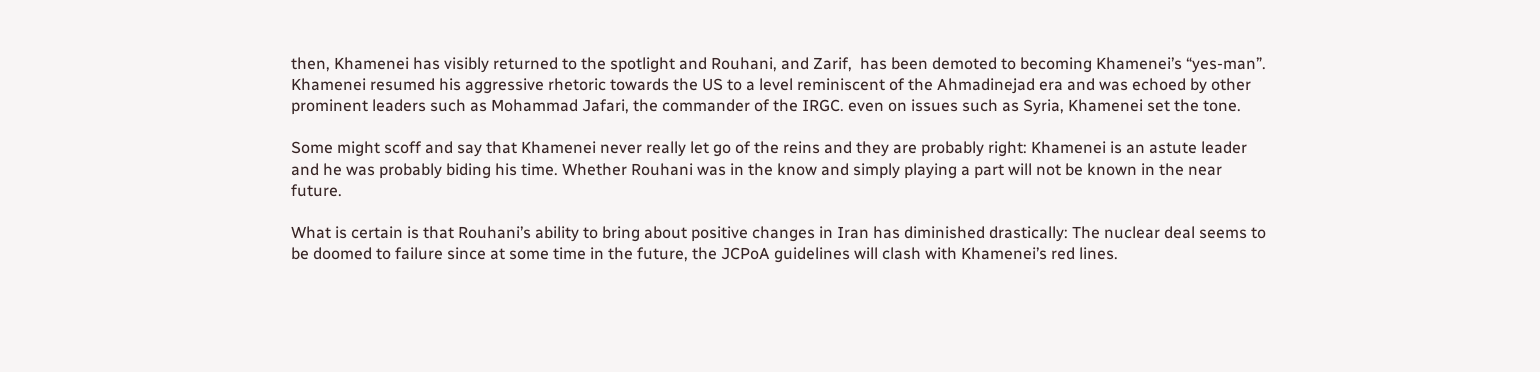then, Khamenei has visibly returned to the spotlight and Rouhani, and Zarif,  has been demoted to becoming Khamenei’s “yes-man”. Khamenei resumed his aggressive rhetoric towards the US to a level reminiscent of the Ahmadinejad era and was echoed by other prominent leaders such as Mohammad Jafari, the commander of the IRGC. even on issues such as Syria, Khamenei set the tone.

Some might scoff and say that Khamenei never really let go of the reins and they are probably right: Khamenei is an astute leader and he was probably biding his time. Whether Rouhani was in the know and simply playing a part will not be known in the near future.

What is certain is that Rouhani’s ability to bring about positive changes in Iran has diminished drastically: The nuclear deal seems to be doomed to failure since at some time in the future, the JCPoA guidelines will clash with Khamenei’s red lines.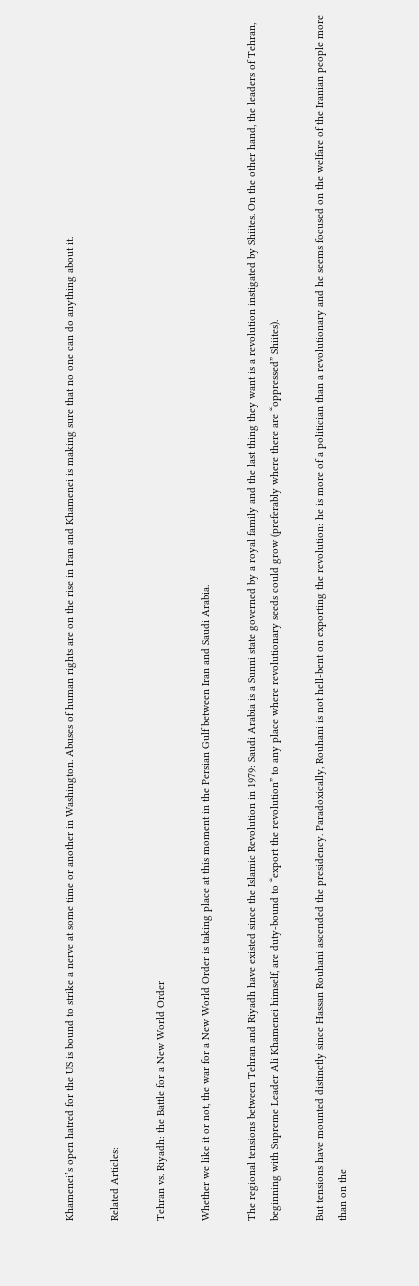Khamenei’s open hatred for the US is bound to strike a nerve at some time or another in Washington. Abuses of human rights are on the rise in Iran and Khamenei is making sure that no one can do anything about it.

Related Articles:

Tehran vs. Riyadh: the Battle for a New World Order

Whether we like it or not, the war for a New World Order is taking place at this moment in the Persian Gulf between Iran and Saudi Arabia.

The regional tensions between Tehran and Riyadh have existed since the Islamic Revolution in 1979: Saudi Arabia is a Sunni state governed by a royal family and the last thing they want is a revolution instigated by Shiites. On the other hand, the leaders of Tehran, beginning with Supreme Leader Ali Khamenei himself, are duty-bound to “export the revolution” to any place where revolutionary seeds could grow (preferably where there are “oppressed” Shiites).

But tensions have mounted distinctly since Hassan Rouhani ascended the presidency. Paradoxically, Rouhani is not hell-bent on exporting the revolution: he is more of a politician than a revolutionary and he seems focused on the welfare of the Iranian people more than on the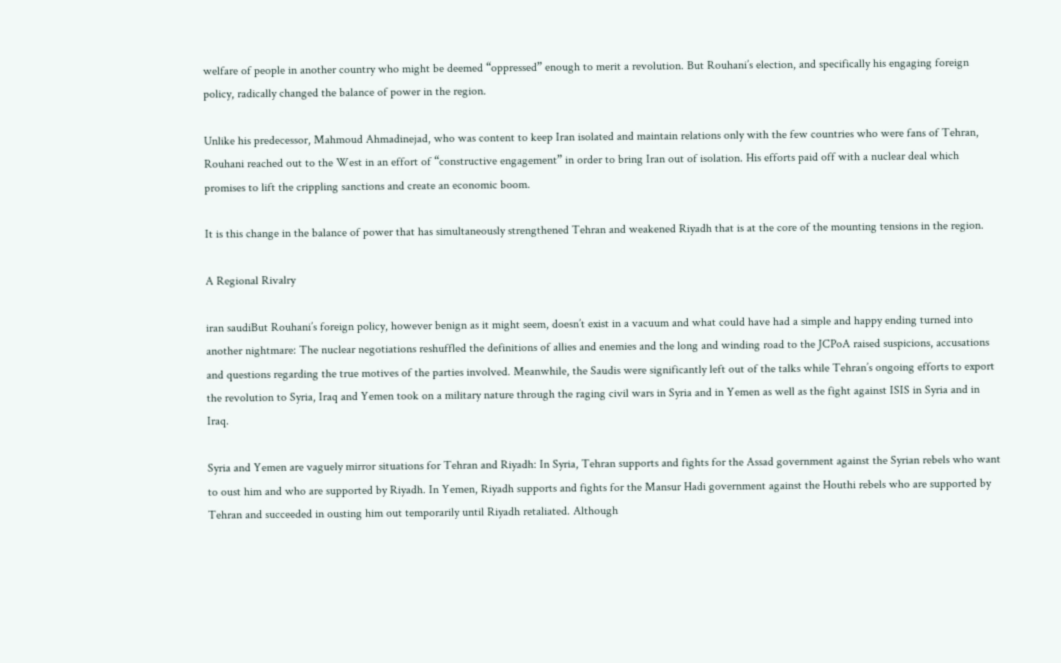welfare of people in another country who might be deemed “oppressed” enough to merit a revolution. But Rouhani’s election, and specifically his engaging foreign policy, radically changed the balance of power in the region.

Unlike his predecessor, Mahmoud Ahmadinejad, who was content to keep Iran isolated and maintain relations only with the few countries who were fans of Tehran, Rouhani reached out to the West in an effort of “constructive engagement” in order to bring Iran out of isolation. His efforts paid off with a nuclear deal which promises to lift the crippling sanctions and create an economic boom.

It is this change in the balance of power that has simultaneously strengthened Tehran and weakened Riyadh that is at the core of the mounting tensions in the region.

A Regional Rivalry

iran saudiBut Rouhani’s foreign policy, however benign as it might seem, doesn’t exist in a vacuum and what could have had a simple and happy ending turned into another nightmare: The nuclear negotiations reshuffled the definitions of allies and enemies and the long and winding road to the JCPoA raised suspicions, accusations and questions regarding the true motives of the parties involved. Meanwhile, the Saudis were significantly left out of the talks while Tehran’s ongoing efforts to export the revolution to Syria, Iraq and Yemen took on a military nature through the raging civil wars in Syria and in Yemen as well as the fight against ISIS in Syria and in Iraq.

Syria and Yemen are vaguely mirror situations for Tehran and Riyadh: In Syria, Tehran supports and fights for the Assad government against the Syrian rebels who want to oust him and who are supported by Riyadh. In Yemen, Riyadh supports and fights for the Mansur Hadi government against the Houthi rebels who are supported by Tehran and succeeded in ousting him out temporarily until Riyadh retaliated. Although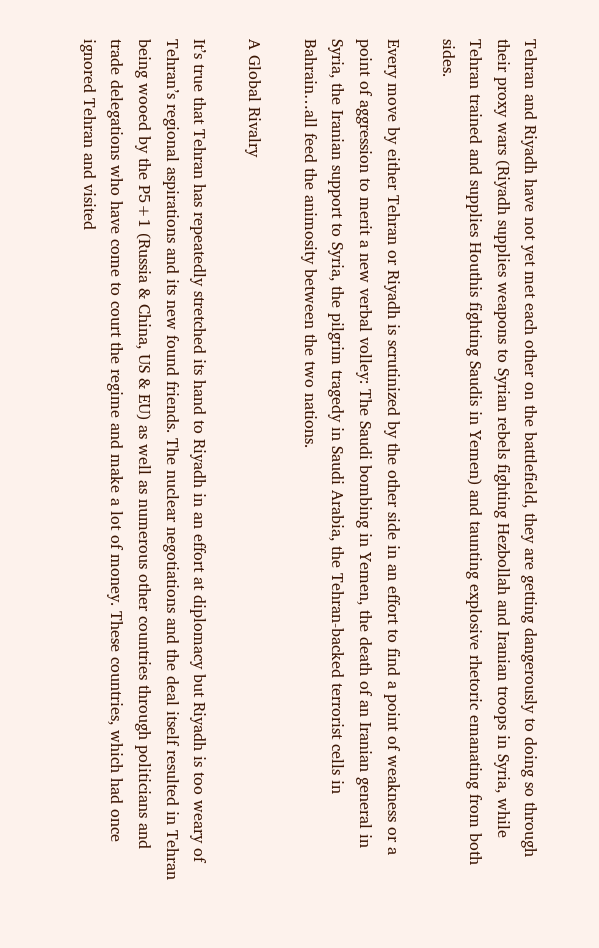Tehran and Riyadh have not yet met each other on the battlefield, they are getting dangerously to doing so through their proxy wars (Riyadh supplies weapons to Syrian rebels fighting Hezbollah and Iranian troops in Syria, while Tehran trained and supplies Houthis fighting Saudis in Yemen) and taunting explosive rhetoric emanating from both sides.

Every move by either Tehran or Riyadh is scrutinized by the other side in an effort to find a point of weakness or a point of aggression to merit a new verbal volley: The Saudi bombing in Yemen, the death of an Iranian general in Syria, the Iranian support to Syria, the pilgrim tragedy in Saudi Arabia, the Tehran-backed terrorist cells in Bahrain…all feed the animosity between the two nations.

A Global Rivalry

It’s true that Tehran has repeatedly stretched its hand to Riyadh in an effort at diplomacy but Riyadh is too weary of Tehran’s regional aspirations and its new found friends. The nuclear negotiations and the deal itself resulted in Tehran being wooed by the P5+1 (Russia & China, US & EU) as well as numerous other countries through politicians and trade delegations who have come to court the regime and make a lot of money. These countries, which had once ignored Tehran and visited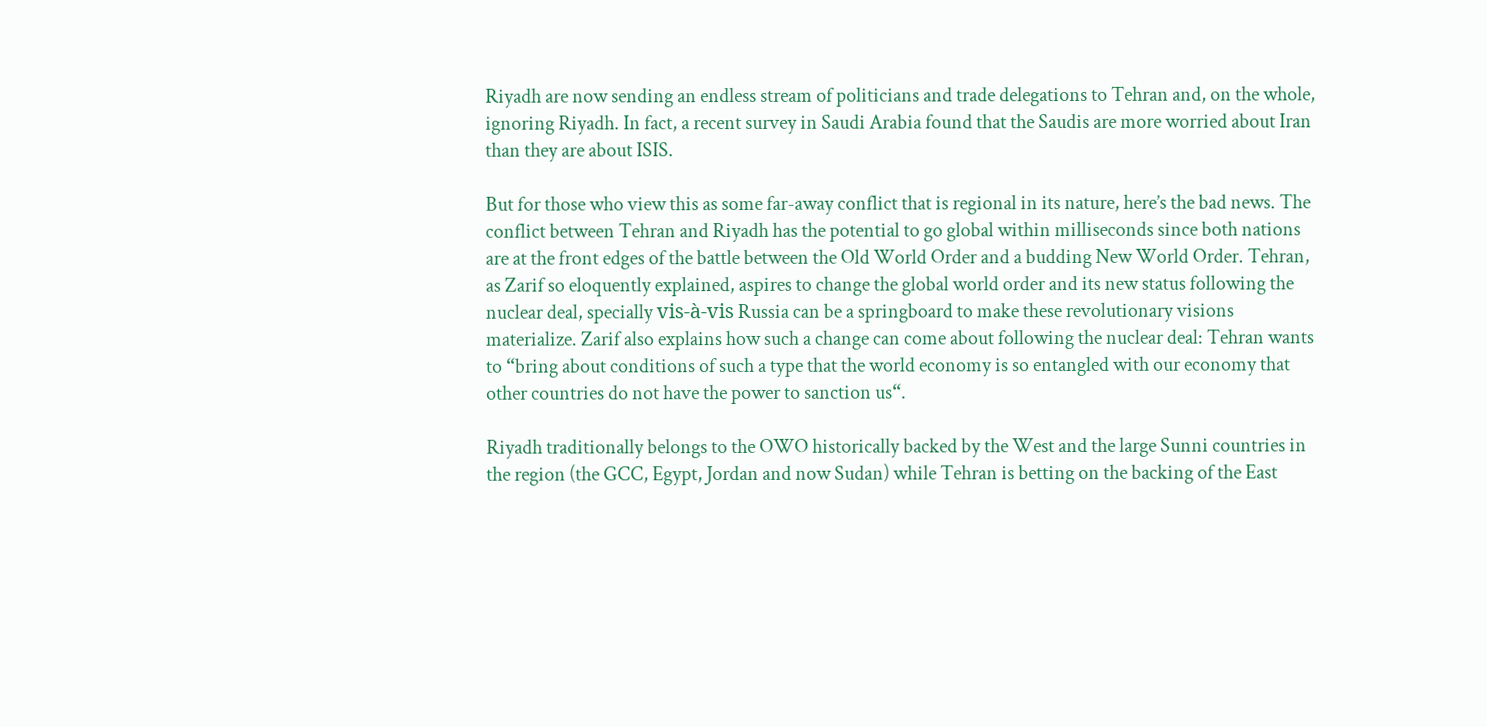Riyadh are now sending an endless stream of politicians and trade delegations to Tehran and, on the whole, ignoring Riyadh. In fact, a recent survey in Saudi Arabia found that the Saudis are more worried about Iran than they are about ISIS.

But for those who view this as some far-away conflict that is regional in its nature, here’s the bad news. The conflict between Tehran and Riyadh has the potential to go global within milliseconds since both nations are at the front edges of the battle between the Old World Order and a budding New World Order. Tehran, as Zarif so eloquently explained, aspires to change the global world order and its new status following the nuclear deal, specially vis-à-vis Russia can be a springboard to make these revolutionary visions materialize. Zarif also explains how such a change can come about following the nuclear deal: Tehran wants to “bring about conditions of such a type that the world economy is so entangled with our economy that other countries do not have the power to sanction us“.

Riyadh traditionally belongs to the OWO historically backed by the West and the large Sunni countries in the region (the GCC, Egypt, Jordan and now Sudan) while Tehran is betting on the backing of the East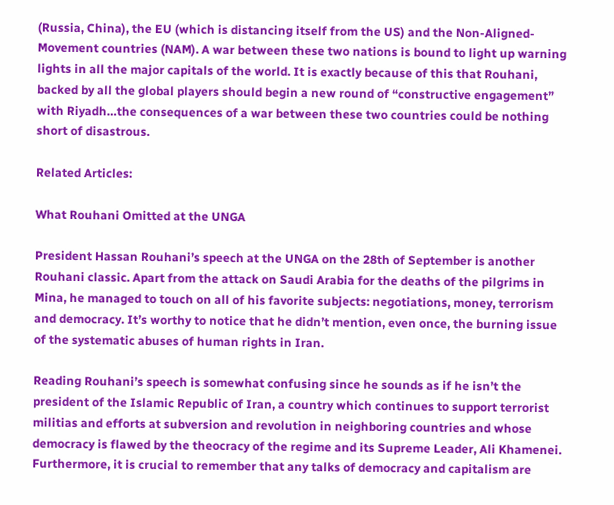(Russia, China), the EU (which is distancing itself from the US) and the Non-Aligned-Movement countries (NAM). A war between these two nations is bound to light up warning lights in all the major capitals of the world. It is exactly because of this that Rouhani, backed by all the global players should begin a new round of “constructive engagement” with Riyadh…the consequences of a war between these two countries could be nothing short of disastrous.

Related Articles:

What Rouhani Omitted at the UNGA

President Hassan Rouhani’s speech at the UNGA on the 28th of September is another Rouhani classic. Apart from the attack on Saudi Arabia for the deaths of the pilgrims in Mina, he managed to touch on all of his favorite subjects: negotiations, money, terrorism and democracy. It’s worthy to notice that he didn’t mention, even once, the burning issue of the systematic abuses of human rights in Iran.

Reading Rouhani’s speech is somewhat confusing since he sounds as if he isn’t the president of the Islamic Republic of Iran, a country which continues to support terrorist militias and efforts at subversion and revolution in neighboring countries and whose democracy is flawed by the theocracy of the regime and its Supreme Leader, Ali Khamenei. Furthermore, it is crucial to remember that any talks of democracy and capitalism are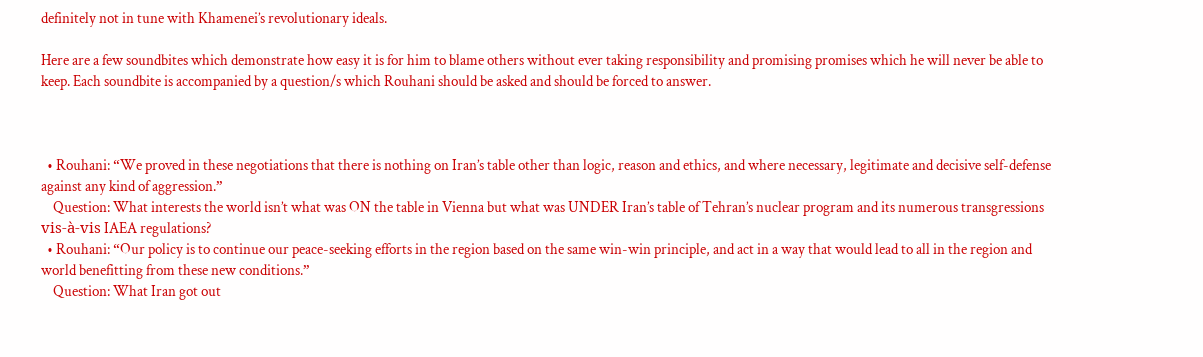definitely not in tune with Khamenei’s revolutionary ideals.

Here are a few soundbites which demonstrate how easy it is for him to blame others without ever taking responsibility and promising promises which he will never be able to keep. Each soundbite is accompanied by a question/s which Rouhani should be asked and should be forced to answer.



  • Rouhani: “We proved in these negotiations that there is nothing on Iran’s table other than logic, reason and ethics, and where necessary, legitimate and decisive self-defense against any kind of aggression.”
    Question: What interests the world isn’t what was ON the table in Vienna but what was UNDER Iran’s table of Tehran’s nuclear program and its numerous transgressions vis-à-vis IAEA regulations?
  • Rouhani: “Our policy is to continue our peace-seeking efforts in the region based on the same win-win principle, and act in a way that would lead to all in the region and world benefitting from these new conditions.”
    Question: What Iran got out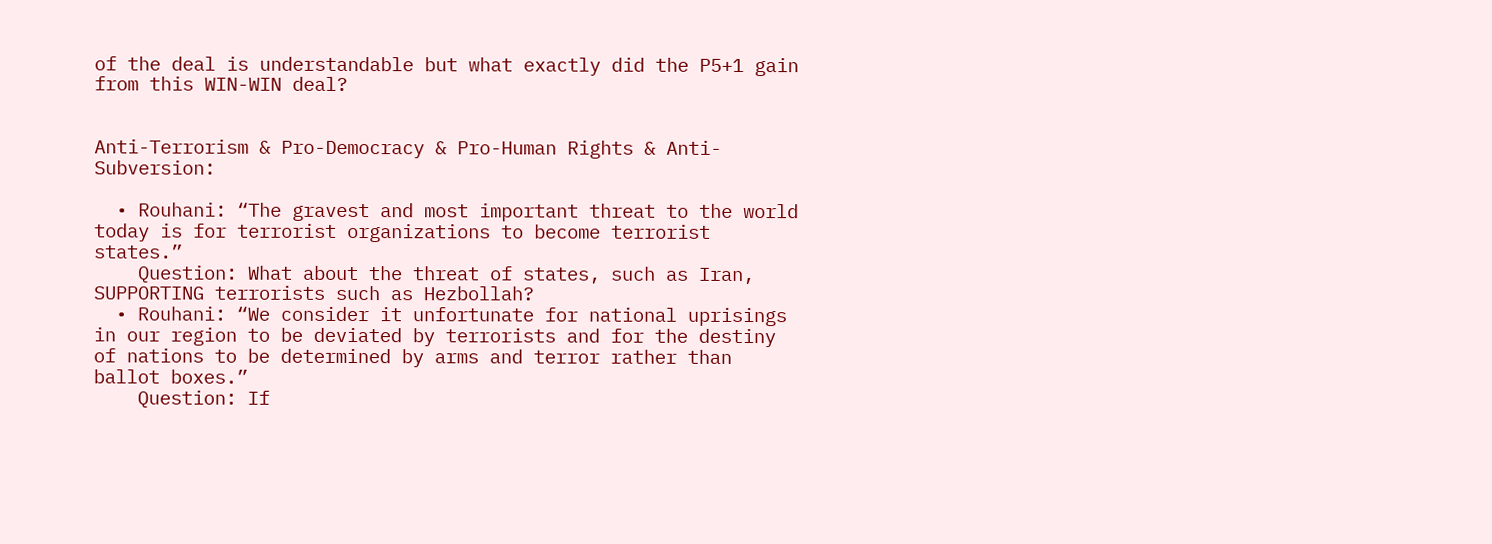of the deal is understandable but what exactly did the P5+1 gain from this WIN-WIN deal?


Anti-Terrorism & Pro-Democracy & Pro-Human Rights & Anti-Subversion:

  • Rouhani: “The gravest and most important threat to the world today is for terrorist organizations to become terrorist states.”
    Question: What about the threat of states, such as Iran, SUPPORTING terrorists such as Hezbollah?
  • Rouhani: “We consider it unfortunate for national uprisings in our region to be deviated by terrorists and for the destiny of nations to be determined by arms and terror rather than ballot boxes.”
    Question: If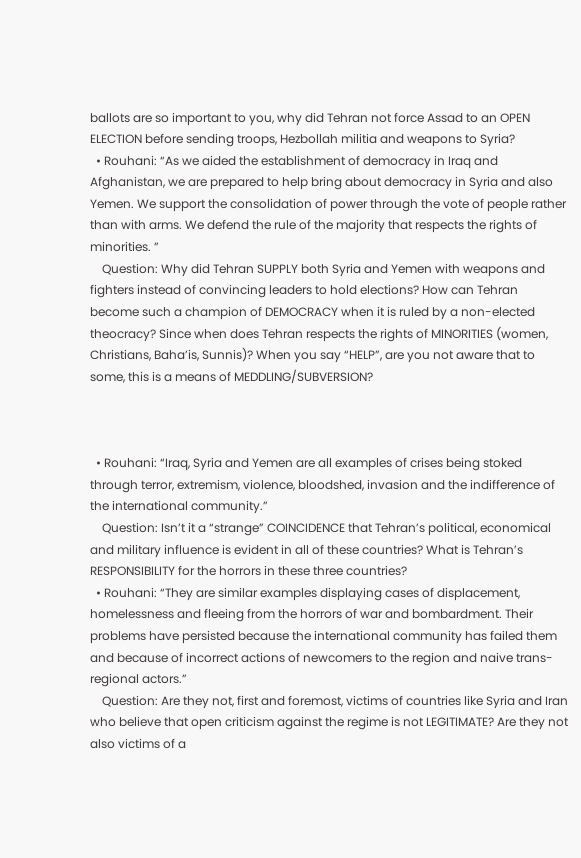ballots are so important to you, why did Tehran not force Assad to an OPEN ELECTION before sending troops, Hezbollah militia and weapons to Syria?
  • Rouhani: “As we aided the establishment of democracy in Iraq and Afghanistan, we are prepared to help bring about democracy in Syria and also Yemen. We support the consolidation of power through the vote of people rather than with arms. We defend the rule of the majority that respects the rights of minorities. ”
    Question: Why did Tehran SUPPLY both Syria and Yemen with weapons and fighters instead of convincing leaders to hold elections? How can Tehran become such a champion of DEMOCRACY when it is ruled by a non-elected theocracy? Since when does Tehran respects the rights of MINORITIES (women, Christians, Baha’is, Sunnis)? When you say “HELP”, are you not aware that to some, this is a means of MEDDLING/SUBVERSION?



  • Rouhani: “Iraq, Syria and Yemen are all examples of crises being stoked through terror, extremism, violence, bloodshed, invasion and the indifference of the international community.”
    Question: Isn’t it a “strange” COINCIDENCE that Tehran’s political, economical and military influence is evident in all of these countries? What is Tehran’s RESPONSIBILITY for the horrors in these three countries?
  • Rouhani: “They are similar examples displaying cases of displacement, homelessness and fleeing from the horrors of war and bombardment. Their problems have persisted because the international community has failed them and because of incorrect actions of newcomers to the region and naive trans-regional actors.”
    Question: Are they not, first and foremost, victims of countries like Syria and Iran who believe that open criticism against the regime is not LEGITIMATE? Are they not also victims of a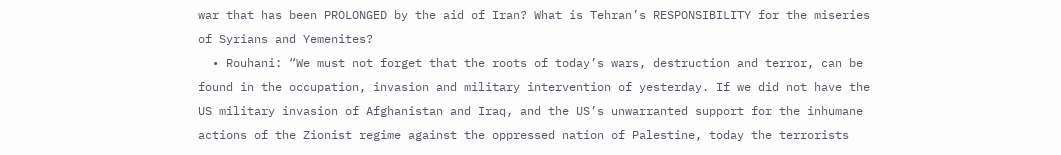war that has been PROLONGED by the aid of Iran? What is Tehran’s RESPONSIBILITY for the miseries of Syrians and Yemenites?
  • Rouhani: “We must not forget that the roots of today’s wars, destruction and terror, can be found in the occupation, invasion and military intervention of yesterday. If we did not have the US military invasion of Afghanistan and Iraq, and the US’s unwarranted support for the inhumane actions of the Zionist regime against the oppressed nation of Palestine, today the terrorists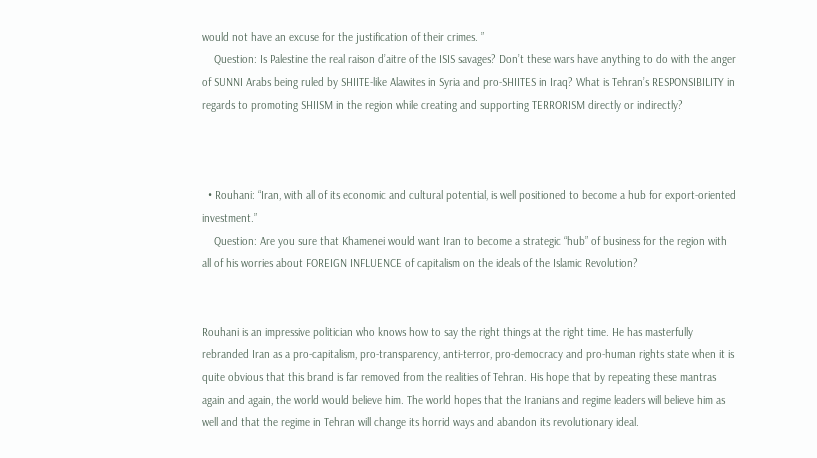would not have an excuse for the justification of their crimes. ”
    Question: Is Palestine the real raison d’aitre of the ISIS savages? Don’t these wars have anything to do with the anger of SUNNI Arabs being ruled by SHIITE-like Alawites in Syria and pro-SHIITES in Iraq? What is Tehran’s RESPONSIBILITY in regards to promoting SHIISM in the region while creating and supporting TERRORISM directly or indirectly?



  • Rouhani: “Iran, with all of its economic and cultural potential, is well positioned to become a hub for export-oriented investment.”
    Question: Are you sure that Khamenei would want Iran to become a strategic “hub” of business for the region with all of his worries about FOREIGN INFLUENCE of capitalism on the ideals of the Islamic Revolution?


Rouhani is an impressive politician who knows how to say the right things at the right time. He has masterfully rebranded Iran as a pro-capitalism, pro-transparency, anti-terror, pro-democracy and pro-human rights state when it is quite obvious that this brand is far removed from the realities of Tehran. His hope that by repeating these mantras again and again, the world would believe him. The world hopes that the Iranians and regime leaders will believe him as well and that the regime in Tehran will change its horrid ways and abandon its revolutionary ideal.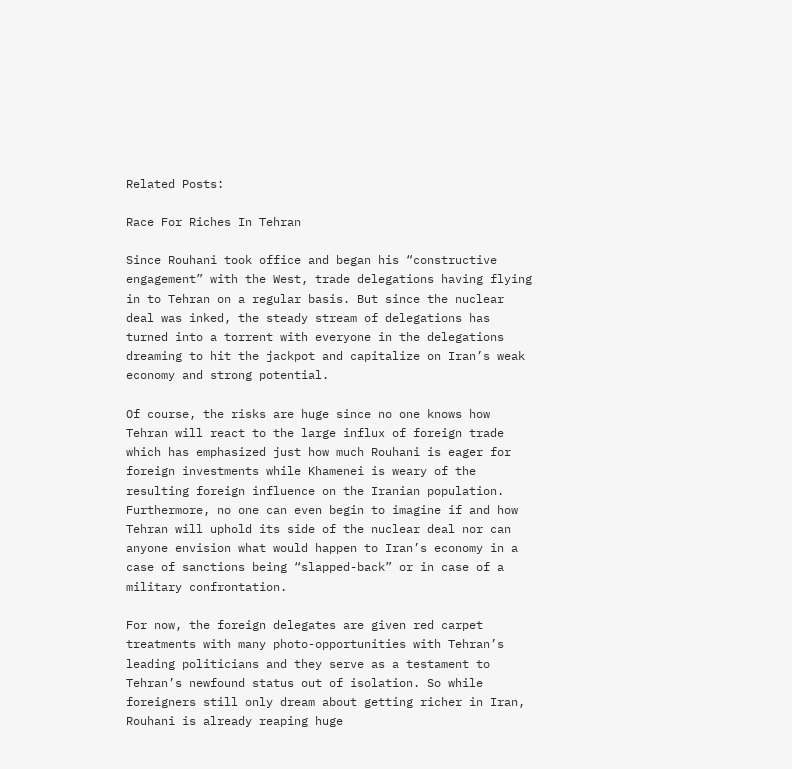Related Posts:

Race For Riches In Tehran

Since Rouhani took office and began his “constructive engagement” with the West, trade delegations having flying in to Tehran on a regular basis. But since the nuclear deal was inked, the steady stream of delegations has turned into a torrent with everyone in the delegations dreaming to hit the jackpot and capitalize on Iran’s weak economy and strong potential.

Of course, the risks are huge since no one knows how Tehran will react to the large influx of foreign trade which has emphasized just how much Rouhani is eager for foreign investments while Khamenei is weary of the resulting foreign influence on the Iranian population. Furthermore, no one can even begin to imagine if and how Tehran will uphold its side of the nuclear deal nor can anyone envision what would happen to Iran’s economy in a case of sanctions being “slapped-back” or in case of a military confrontation.

For now, the foreign delegates are given red carpet treatments with many photo-opportunities with Tehran’s leading politicians and they serve as a testament to Tehran’s newfound status out of isolation. So while foreigners still only dream about getting richer in Iran, Rouhani is already reaping huge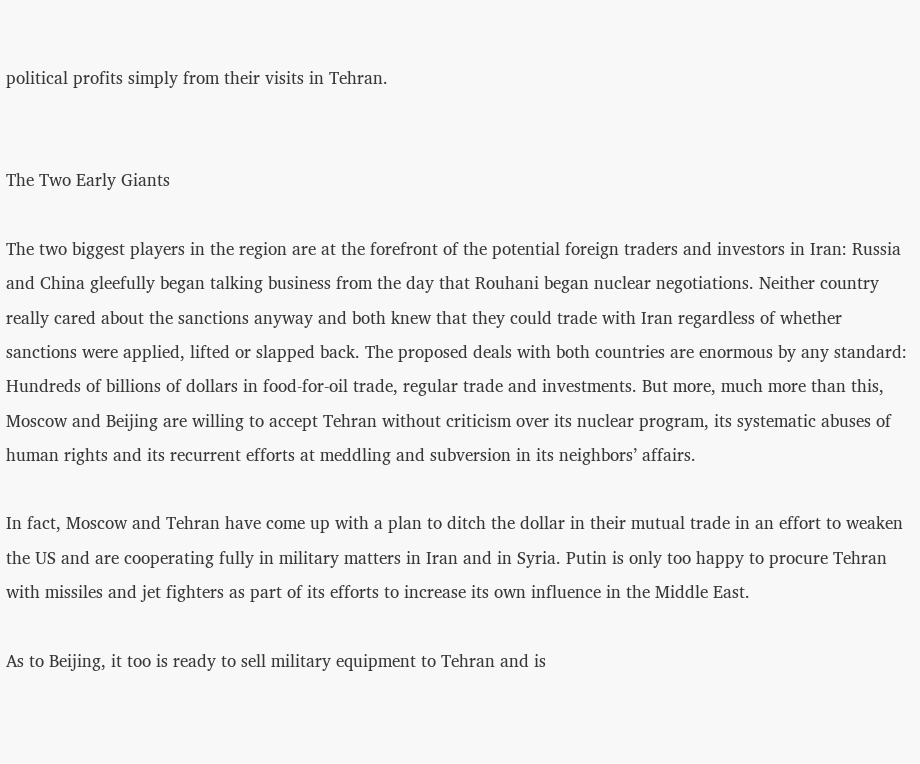political profits simply from their visits in Tehran.


The Two Early Giants

The two biggest players in the region are at the forefront of the potential foreign traders and investors in Iran: Russia and China gleefully began talking business from the day that Rouhani began nuclear negotiations. Neither country really cared about the sanctions anyway and both knew that they could trade with Iran regardless of whether sanctions were applied, lifted or slapped back. The proposed deals with both countries are enormous by any standard: Hundreds of billions of dollars in food-for-oil trade, regular trade and investments. But more, much more than this, Moscow and Beijing are willing to accept Tehran without criticism over its nuclear program, its systematic abuses of human rights and its recurrent efforts at meddling and subversion in its neighbors’ affairs.

In fact, Moscow and Tehran have come up with a plan to ditch the dollar in their mutual trade in an effort to weaken the US and are cooperating fully in military matters in Iran and in Syria. Putin is only too happy to procure Tehran with missiles and jet fighters as part of its efforts to increase its own influence in the Middle East.

As to Beijing, it too is ready to sell military equipment to Tehran and is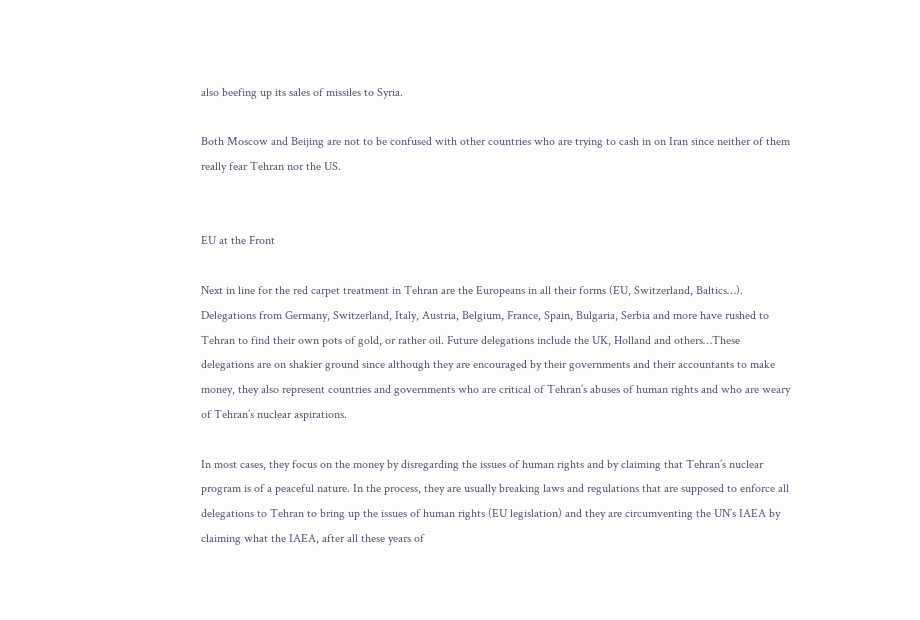also beefing up its sales of missiles to Syria.

Both Moscow and Beijing are not to be confused with other countries who are trying to cash in on Iran since neither of them really fear Tehran nor the US.


EU at the Front

Next in line for the red carpet treatment in Tehran are the Europeans in all their forms (EU, Switzerland, Baltics…). Delegations from Germany, Switzerland, Italy, Austria, Belgium, France, Spain, Bulgaria, Serbia and more have rushed to Tehran to find their own pots of gold, or rather oil. Future delegations include the UK, Holland and others…These delegations are on shakier ground since although they are encouraged by their governments and their accountants to make money, they also represent countries and governments who are critical of Tehran’s abuses of human rights and who are weary of Tehran’s nuclear aspirations.

In most cases, they focus on the money by disregarding the issues of human rights and by claiming that Tehran’s nuclear program is of a peaceful nature. In the process, they are usually breaking laws and regulations that are supposed to enforce all delegations to Tehran to bring up the issues of human rights (EU legislation) and they are circumventing the UN’s IAEA by claiming what the IAEA, after all these years of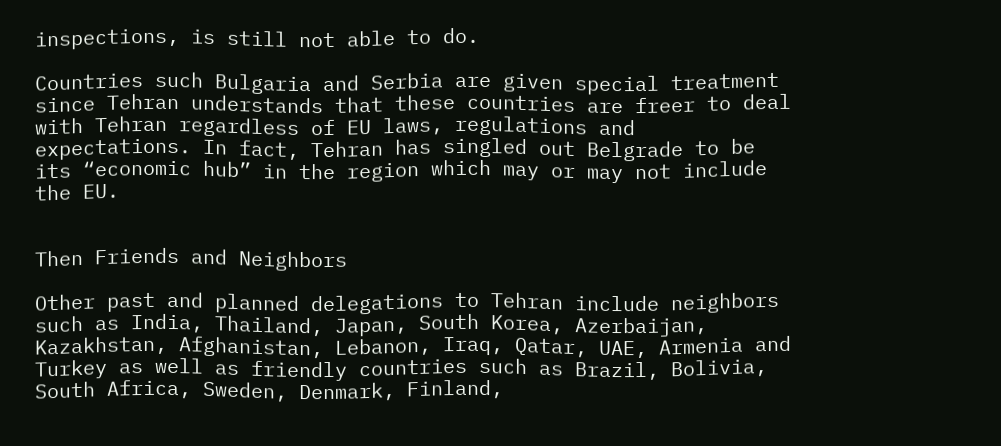inspections, is still not able to do.

Countries such Bulgaria and Serbia are given special treatment since Tehran understands that these countries are freer to deal with Tehran regardless of EU laws, regulations and expectations. In fact, Tehran has singled out Belgrade to be its “economic hub” in the region which may or may not include the EU.


Then Friends and Neighbors

Other past and planned delegations to Tehran include neighbors such as India, Thailand, Japan, South Korea, Azerbaijan, Kazakhstan, Afghanistan, Lebanon, Iraq, Qatar, UAE, Armenia and Turkey as well as friendly countries such as Brazil, Bolivia, South Africa, Sweden, Denmark, Finland,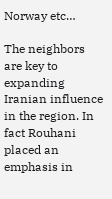Norway etc…

The neighbors are key to expanding Iranian influence in the region. In fact Rouhani placed an emphasis in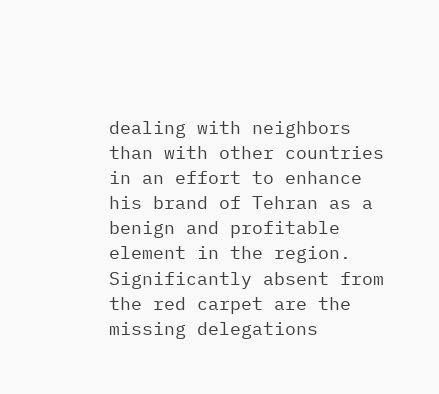dealing with neighbors than with other countries in an effort to enhance his brand of Tehran as a benign and profitable element in the region. Significantly absent from the red carpet are the missing delegations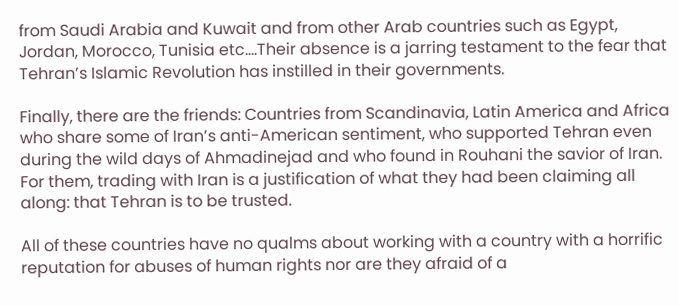from Saudi Arabia and Kuwait and from other Arab countries such as Egypt, Jordan, Morocco, Tunisia etc….Their absence is a jarring testament to the fear that Tehran’s Islamic Revolution has instilled in their governments.

Finally, there are the friends: Countries from Scandinavia, Latin America and Africa who share some of Iran’s anti-American sentiment, who supported Tehran even during the wild days of Ahmadinejad and who found in Rouhani the savior of Iran. For them, trading with Iran is a justification of what they had been claiming all along: that Tehran is to be trusted.

All of these countries have no qualms about working with a country with a horrific reputation for abuses of human rights nor are they afraid of a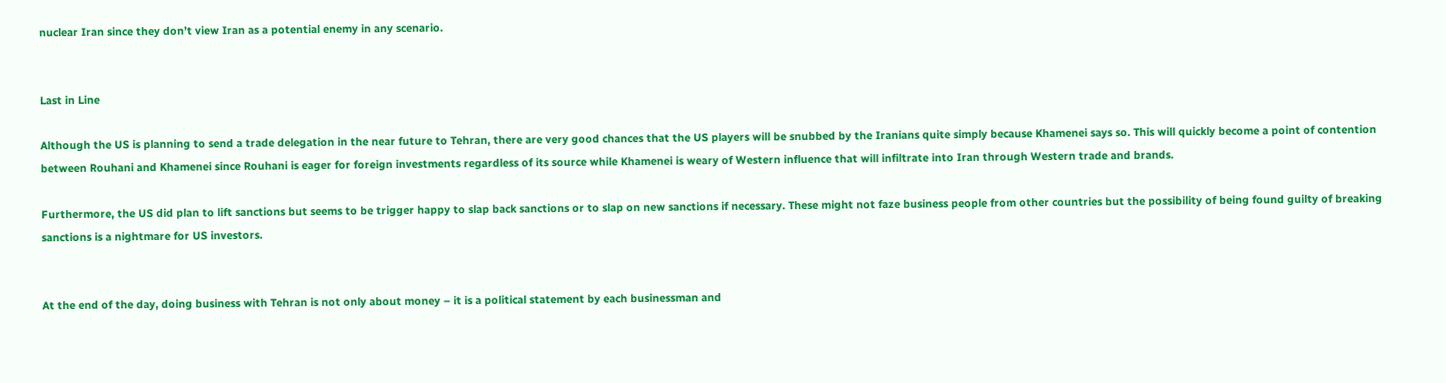nuclear Iran since they don’t view Iran as a potential enemy in any scenario.


Last in Line

Although the US is planning to send a trade delegation in the near future to Tehran, there are very good chances that the US players will be snubbed by the Iranians quite simply because Khamenei says so. This will quickly become a point of contention between Rouhani and Khamenei since Rouhani is eager for foreign investments regardless of its source while Khamenei is weary of Western influence that will infiltrate into Iran through Western trade and brands.

Furthermore, the US did plan to lift sanctions but seems to be trigger happy to slap back sanctions or to slap on new sanctions if necessary. These might not faze business people from other countries but the possibility of being found guilty of breaking sanctions is a nightmare for US investors.


At the end of the day, doing business with Tehran is not only about money – it is a political statement by each businessman and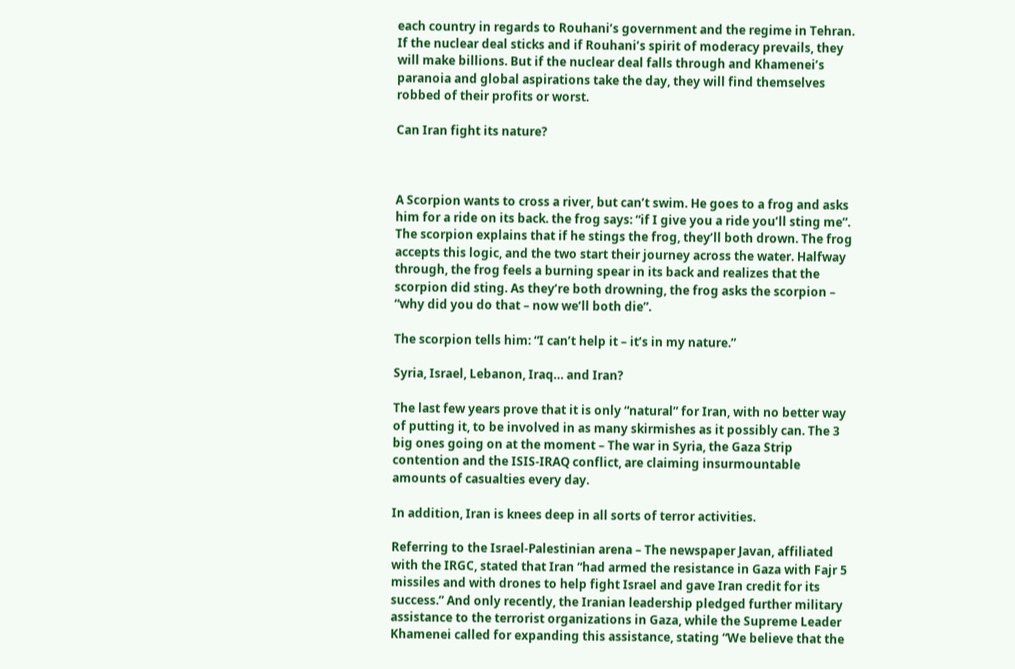each country in regards to Rouhani’s government and the regime in Tehran. If the nuclear deal sticks and if Rouhani’s spirit of moderacy prevails, they will make billions. But if the nuclear deal falls through and Khamenei’s paranoia and global aspirations take the day, they will find themselves robbed of their profits or worst.

Can Iran fight its nature?



A Scorpion wants to cross a river, but can’t swim. He goes to a frog and asks him for a ride on its back. the frog says: “if I give you a ride you’ll sting me”. The scorpion explains that if he stings the frog, they’ll both drown. The frog accepts this logic, and the two start their journey across the water. Halfway through, the frog feels a burning spear in its back and realizes that the scorpion did sting. As they’re both drowning, the frog asks the scorpion – “why did you do that – now we’ll both die”.

The scorpion tells him: “I can’t help it – it’s in my nature.”

Syria, Israel, Lebanon, Iraq… and Iran?

The last few years prove that it is only “natural” for Iran, with no better way of putting it, to be involved in as many skirmishes as it possibly can. The 3 big ones going on at the moment – The war in Syria, the Gaza Strip contention and the ISIS-IRAQ conflict, are claiming insurmountable amounts of casualties every day.

In addition, Iran is knees deep in all sorts of terror activities.

Referring to the Israel-Palestinian arena – The newspaper Javan, affiliated with the IRGC, stated that Iran “had armed the resistance in Gaza with Fajr 5 missiles and with drones to help fight Israel and gave Iran credit for its success.” And only recently, the Iranian leadership pledged further military assistance to the terrorist organizations in Gaza, while the Supreme Leader Khamenei called for expanding this assistance, stating “We believe that the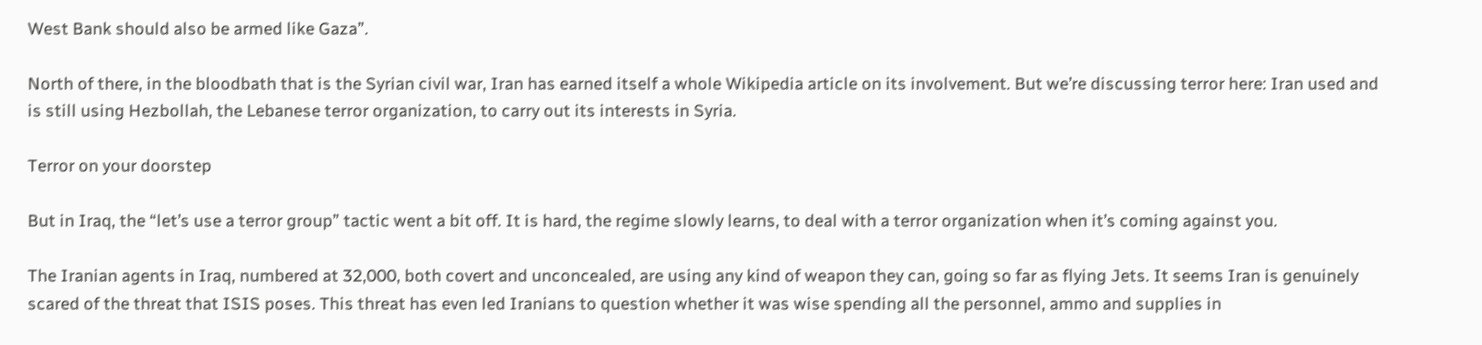West Bank should also be armed like Gaza”.

North of there, in the bloodbath that is the Syrian civil war, Iran has earned itself a whole Wikipedia article on its involvement. But we’re discussing terror here: Iran used and is still using Hezbollah, the Lebanese terror organization, to carry out its interests in Syria.

Terror on your doorstep

But in Iraq, the “let’s use a terror group” tactic went a bit off. It is hard, the regime slowly learns, to deal with a terror organization when it’s coming against you.

The Iranian agents in Iraq, numbered at 32,000, both covert and unconcealed, are using any kind of weapon they can, going so far as flying Jets. It seems Iran is genuinely scared of the threat that ISIS poses. This threat has even led Iranians to question whether it was wise spending all the personnel, ammo and supplies in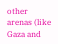other arenas (like Gaza and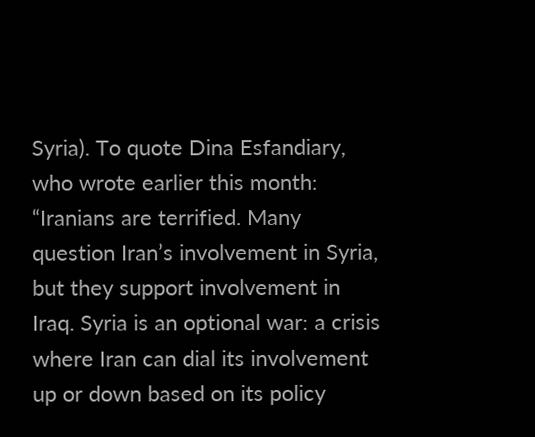Syria). To quote Dina Esfandiary, who wrote earlier this month: “Iranians are terrified. Many question Iran’s involvement in Syria, but they support involvement in Iraq. Syria is an optional war: a crisis where Iran can dial its involvement up or down based on its policy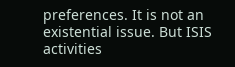preferences. It is not an existential issue. But ISIS activities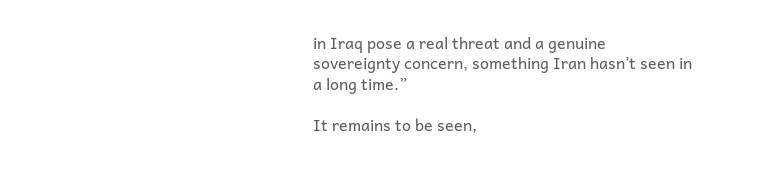in Iraq pose a real threat and a genuine sovereignty concern, something Iran hasn’t seen in a long time.”

It remains to be seen,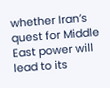whether Iran’s quest for Middle East power will lead to its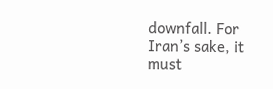downfall. For Iran’s sake, it must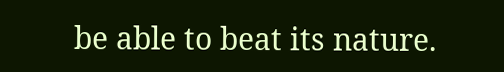be able to beat its nature.